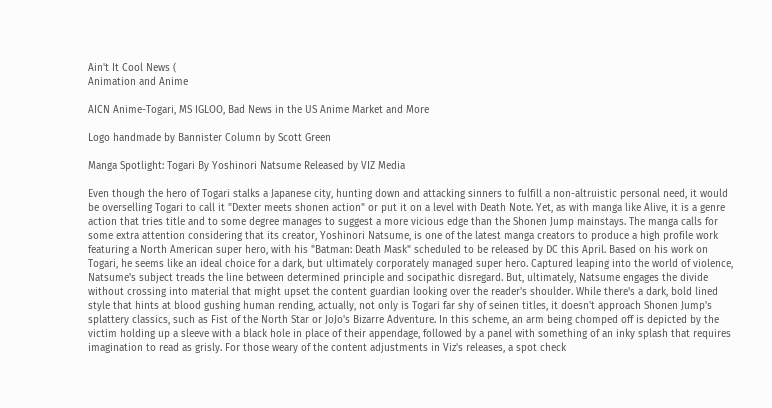Ain't It Cool News (
Animation and Anime

AICN Anime-Togari, MS IGLOO, Bad News in the US Anime Market and More

Logo handmade by Bannister Column by Scott Green

Manga Spotlight: Togari By Yoshinori Natsume Released by VIZ Media

Even though the hero of Togari stalks a Japanese city, hunting down and attacking sinners to fulfill a non-altruistic personal need, it would be overselling Togari to call it "Dexter meets shonen action" or put it on a level with Death Note. Yet, as with manga like Alive, it is a genre action that tries title and to some degree manages to suggest a more vicious edge than the Shonen Jump mainstays. The manga calls for some extra attention considering that its creator, Yoshinori Natsume, is one of the latest manga creators to produce a high profile work featuring a North American super hero, with his "Batman: Death Mask" scheduled to be released by DC this April. Based on his work on Togari, he seems like an ideal choice for a dark, but ultimately corporately managed super hero. Captured leaping into the world of violence, Natsume's subject treads the line between determined principle and socipathic disregard. But, ultimately, Natsume engages the divide without crossing into material that might upset the content guardian looking over the reader's shoulder. While there's a dark, bold lined style that hints at blood gushing human rending, actually, not only is Togari far shy of seinen titles, it doesn't approach Shonen Jump's splattery classics, such as Fist of the North Star or JoJo's Bizarre Adventure. In this scheme, an arm being chomped off is depicted by the victim holding up a sleeve with a black hole in place of their appendage, followed by a panel with something of an inky splash that requires imagination to read as grisly. For those weary of the content adjustments in Viz's releases, a spot check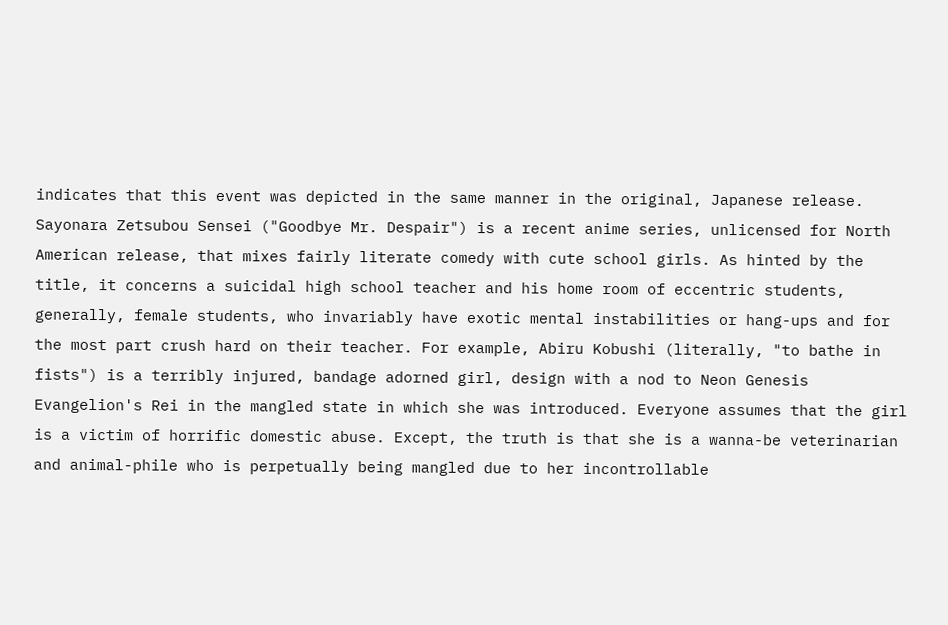indicates that this event was depicted in the same manner in the original, Japanese release. Sayonara Zetsubou Sensei ("Goodbye Mr. Despair") is a recent anime series, unlicensed for North American release, that mixes fairly literate comedy with cute school girls. As hinted by the title, it concerns a suicidal high school teacher and his home room of eccentric students, generally, female students, who invariably have exotic mental instabilities or hang-ups and for the most part crush hard on their teacher. For example, Abiru Kobushi (literally, "to bathe in fists") is a terribly injured, bandage adorned girl, design with a nod to Neon Genesis Evangelion's Rei in the mangled state in which she was introduced. Everyone assumes that the girl is a victim of horrific domestic abuse. Except, the truth is that she is a wanna-be veterinarian and animal-phile who is perpetually being mangled due to her incontrollable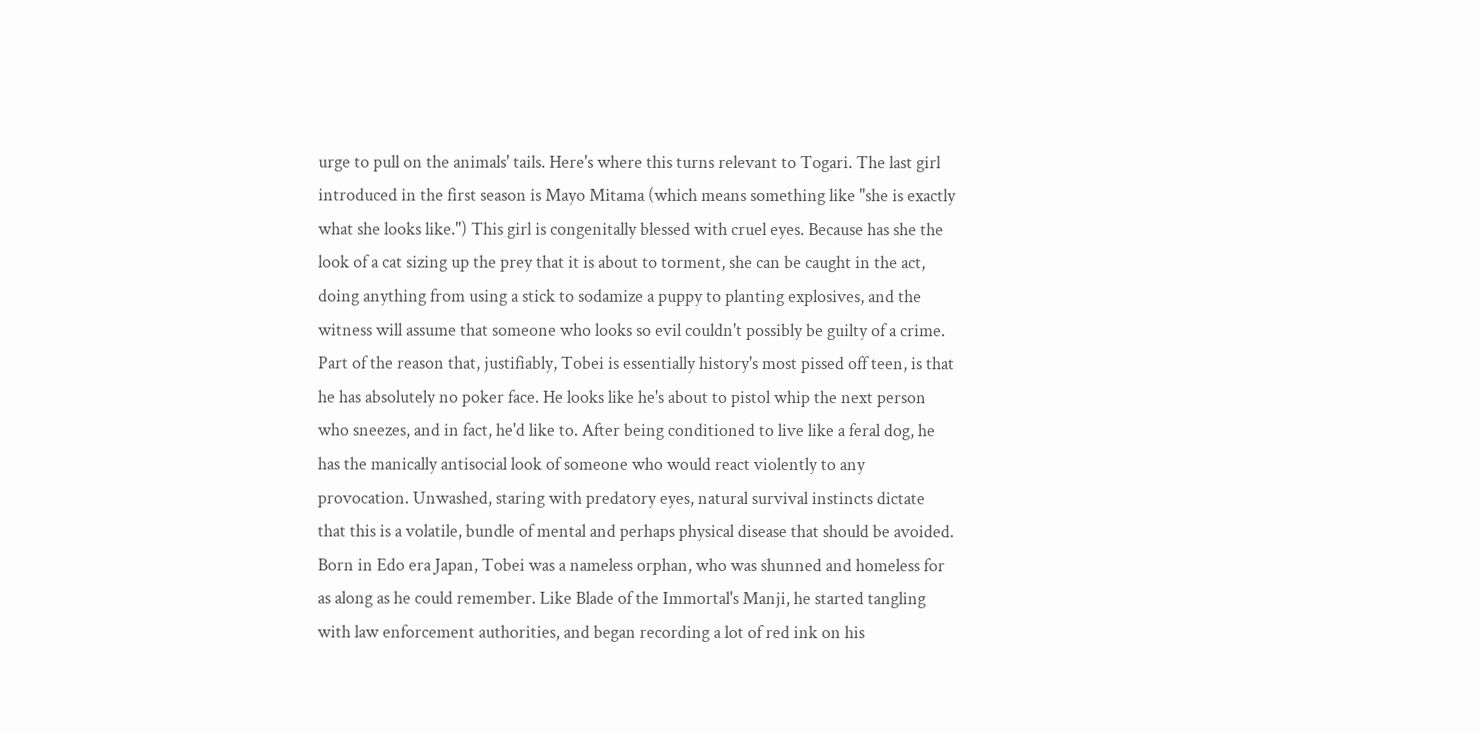urge to pull on the animals' tails. Here's where this turns relevant to Togari. The last girl introduced in the first season is Mayo Mitama (which means something like "she is exactly what she looks like.") This girl is congenitally blessed with cruel eyes. Because has she the look of a cat sizing up the prey that it is about to torment, she can be caught in the act, doing anything from using a stick to sodamize a puppy to planting explosives, and the witness will assume that someone who looks so evil couldn't possibly be guilty of a crime. Part of the reason that, justifiably, Tobei is essentially history's most pissed off teen, is that he has absolutely no poker face. He looks like he's about to pistol whip the next person who sneezes, and in fact, he'd like to. After being conditioned to live like a feral dog, he has the manically antisocial look of someone who would react violently to any provocation. Unwashed, staring with predatory eyes, natural survival instincts dictate that this is a volatile, bundle of mental and perhaps physical disease that should be avoided. Born in Edo era Japan, Tobei was a nameless orphan, who was shunned and homeless for as along as he could remember. Like Blade of the Immortal's Manji, he started tangling with law enforcement authorities, and began recording a lot of red ink on his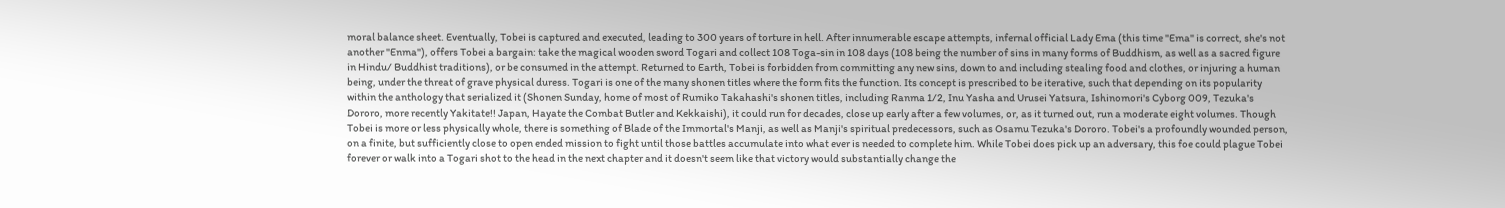moral balance sheet. Eventually, Tobei is captured and executed, leading to 300 years of torture in hell. After innumerable escape attempts, infernal official Lady Ema (this time "Ema" is correct, she's not another "Enma"), offers Tobei a bargain: take the magical wooden sword Togari and collect 108 Toga-sin in 108 days (108 being the number of sins in many forms of Buddhism, as well as a sacred figure in Hindu/ Buddhist traditions), or be consumed in the attempt. Returned to Earth, Tobei is forbidden from committing any new sins, down to and including stealing food and clothes, or injuring a human being, under the threat of grave physical duress. Togari is one of the many shonen titles where the form fits the function. Its concept is prescribed to be iterative, such that depending on its popularity within the anthology that serialized it (Shonen Sunday, home of most of Rumiko Takahashi's shonen titles, including Ranma 1/2, Inu Yasha and Urusei Yatsura, Ishinomori's Cyborg 009, Tezuka's Dororo, more recently Yakitate!! Japan, Hayate the Combat Butler and Kekkaishi), it could run for decades, close up early after a few volumes, or, as it turned out, run a moderate eight volumes. Though Tobei is more or less physically whole, there is something of Blade of the Immortal's Manji, as well as Manji's spiritual predecessors, such as Osamu Tezuka's Dororo. Tobei's a profoundly wounded person, on a finite, but sufficiently close to open ended mission to fight until those battles accumulate into what ever is needed to complete him. While Tobei does pick up an adversary, this foe could plague Tobei forever or walk into a Togari shot to the head in the next chapter and it doesn't seem like that victory would substantially change the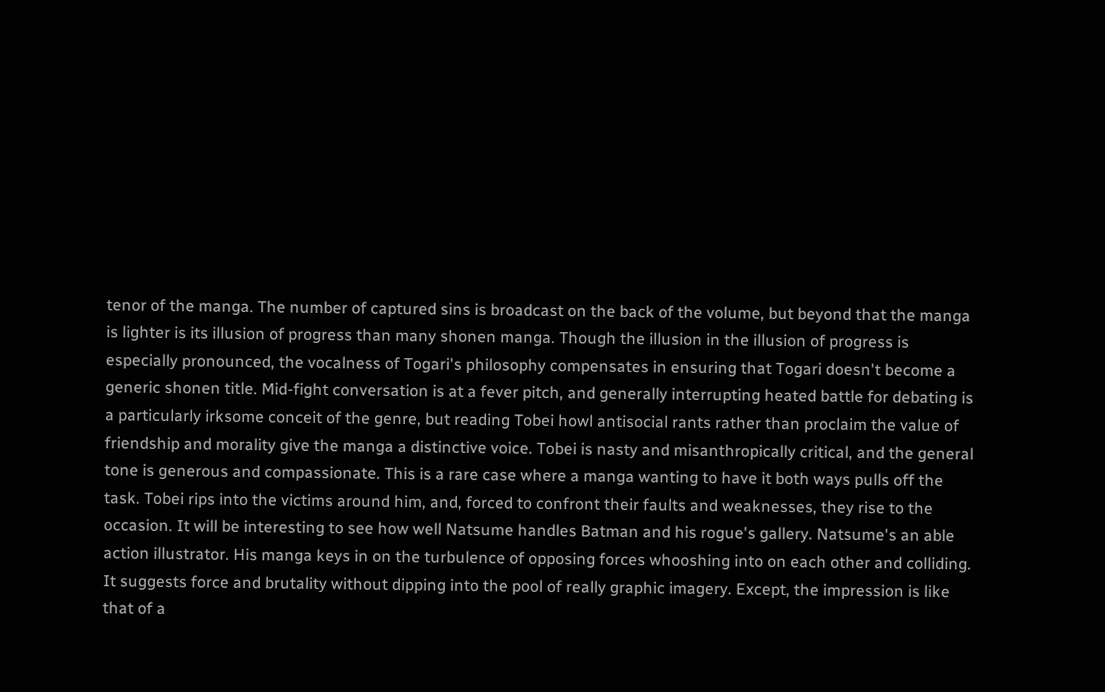tenor of the manga. The number of captured sins is broadcast on the back of the volume, but beyond that the manga is lighter is its illusion of progress than many shonen manga. Though the illusion in the illusion of progress is especially pronounced, the vocalness of Togari's philosophy compensates in ensuring that Togari doesn't become a generic shonen title. Mid-fight conversation is at a fever pitch, and generally interrupting heated battle for debating is a particularly irksome conceit of the genre, but reading Tobei howl antisocial rants rather than proclaim the value of friendship and morality give the manga a distinctive voice. Tobei is nasty and misanthropically critical, and the general tone is generous and compassionate. This is a rare case where a manga wanting to have it both ways pulls off the task. Tobei rips into the victims around him, and, forced to confront their faults and weaknesses, they rise to the occasion. It will be interesting to see how well Natsume handles Batman and his rogue's gallery. Natsume's an able action illustrator. His manga keys in on the turbulence of opposing forces whooshing into on each other and colliding. It suggests force and brutality without dipping into the pool of really graphic imagery. Except, the impression is like that of a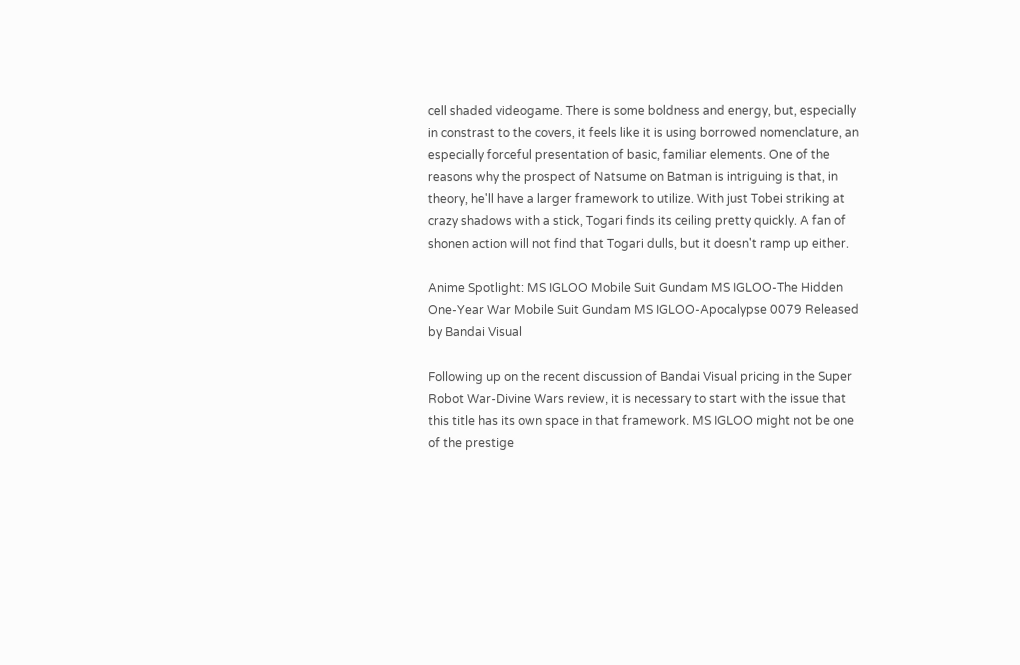cell shaded videogame. There is some boldness and energy, but, especially in constrast to the covers, it feels like it is using borrowed nomenclature, an especially forceful presentation of basic, familiar elements. One of the reasons why the prospect of Natsume on Batman is intriguing is that, in theory, he'll have a larger framework to utilize. With just Tobei striking at crazy shadows with a stick, Togari finds its ceiling pretty quickly. A fan of shonen action will not find that Togari dulls, but it doesn't ramp up either.

Anime Spotlight: MS IGLOO Mobile Suit Gundam MS IGLOO-The Hidden One-Year War Mobile Suit Gundam MS IGLOO-Apocalypse 0079 Released by Bandai Visual

Following up on the recent discussion of Bandai Visual pricing in the Super Robot War-Divine Wars review, it is necessary to start with the issue that this title has its own space in that framework. MS IGLOO might not be one of the prestige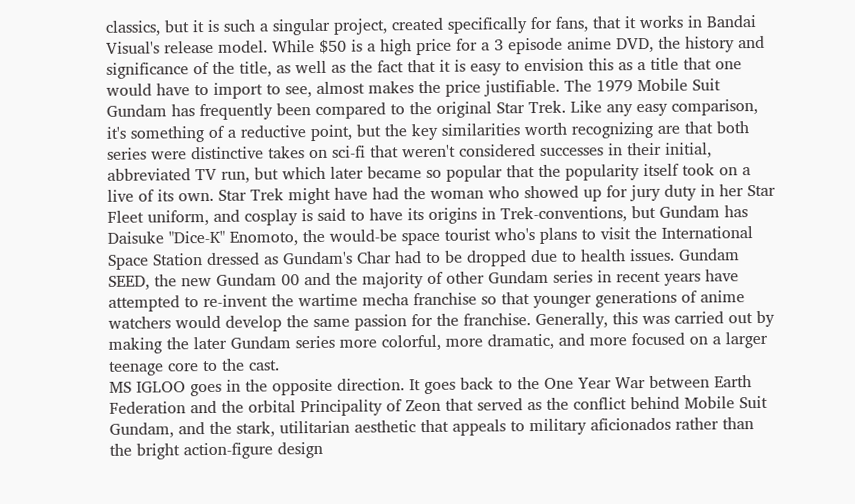classics, but it is such a singular project, created specifically for fans, that it works in Bandai Visual's release model. While $50 is a high price for a 3 episode anime DVD, the history and significance of the title, as well as the fact that it is easy to envision this as a title that one would have to import to see, almost makes the price justifiable. The 1979 Mobile Suit Gundam has frequently been compared to the original Star Trek. Like any easy comparison, it's something of a reductive point, but the key similarities worth recognizing are that both series were distinctive takes on sci-fi that weren't considered successes in their initial, abbreviated TV run, but which later became so popular that the popularity itself took on a live of its own. Star Trek might have had the woman who showed up for jury duty in her Star Fleet uniform, and cosplay is said to have its origins in Trek-conventions, but Gundam has Daisuke "Dice-K" Enomoto, the would-be space tourist who's plans to visit the International Space Station dressed as Gundam's Char had to be dropped due to health issues. Gundam SEED, the new Gundam 00 and the majority of other Gundam series in recent years have attempted to re-invent the wartime mecha franchise so that younger generations of anime watchers would develop the same passion for the franchise. Generally, this was carried out by making the later Gundam series more colorful, more dramatic, and more focused on a larger teenage core to the cast.
MS IGLOO goes in the opposite direction. It goes back to the One Year War between Earth Federation and the orbital Principality of Zeon that served as the conflict behind Mobile Suit Gundam, and the stark, utilitarian aesthetic that appeals to military aficionados rather than the bright action-figure design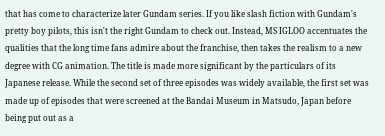that has come to characterize later Gundam series. If you like slash fiction with Gundam's pretty boy pilots, this isn't the right Gundam to check out. Instead, MS IGLOO accentuates the qualities that the long time fans admire about the franchise, then takes the realism to a new degree with CG animation. The title is made more significant by the particulars of its Japanese release. While the second set of three episodes was widely available, the first set was made up of episodes that were screened at the Bandai Museum in Matsudo, Japan before being put out as a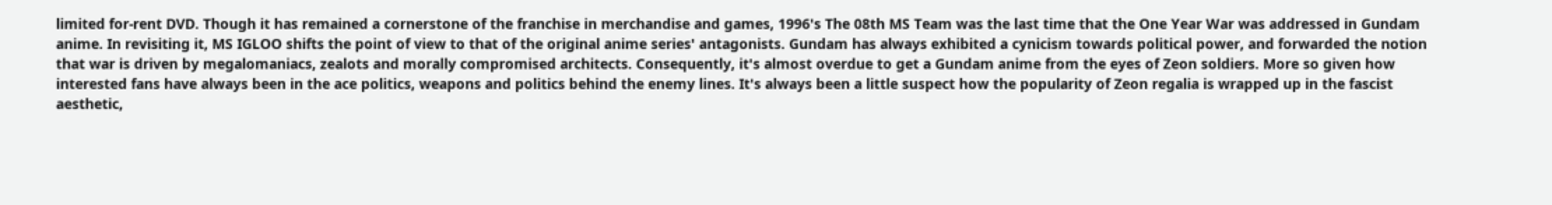limited for-rent DVD. Though it has remained a cornerstone of the franchise in merchandise and games, 1996's The 08th MS Team was the last time that the One Year War was addressed in Gundam anime. In revisiting it, MS IGLOO shifts the point of view to that of the original anime series' antagonists. Gundam has always exhibited a cynicism towards political power, and forwarded the notion that war is driven by megalomaniacs, zealots and morally compromised architects. Consequently, it's almost overdue to get a Gundam anime from the eyes of Zeon soldiers. More so given how interested fans have always been in the ace politics, weapons and politics behind the enemy lines. It's always been a little suspect how the popularity of Zeon regalia is wrapped up in the fascist aesthetic,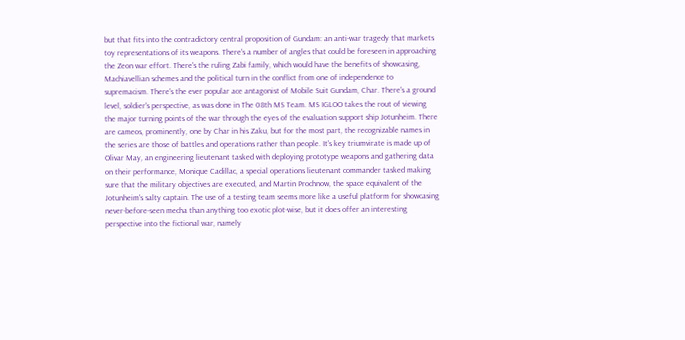but that fits into the contradictory central proposition of Gundam: an anti-war tragedy that markets toy representations of its weapons. There's a number of angles that could be foreseen in approaching the Zeon war effort. There's the ruling Zabi family, which would have the benefits of showcasing, Machiavellian schemes and the political turn in the conflict from one of independence to supremacism. There's the ever popular ace antagonist of Mobile Suit Gundam, Char. There's a ground level, soldier's perspective, as was done in The 08th MS Team. MS IGLOO takes the rout of viewing the major turning points of the war through the eyes of the evaluation support ship Jotunheim. There are cameos, prominently, one by Char in his Zaku, but for the most part, the recognizable names in the series are those of battles and operations rather than people. It's key triumvirate is made up of Olivar May, an engineering lieutenant tasked with deploying prototype weapons and gathering data on their performance, Monique Cadillac, a special operations lieutenant commander tasked making sure that the military objectives are executed, and Martin Prochnow, the space equivalent of the Jotunheim's salty captain. The use of a testing team seems more like a useful platform for showcasing never-before-seen mecha than anything too exotic plot-wise, but it does offer an interesting perspective into the fictional war, namely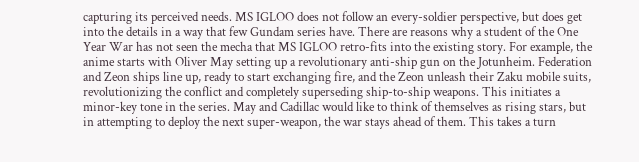capturing its perceived needs. MS IGLOO does not follow an every-soldier perspective, but does get into the details in a way that few Gundam series have. There are reasons why a student of the One Year War has not seen the mecha that MS IGLOO retro-fits into the existing story. For example, the anime starts with Oliver May setting up a revolutionary anti-ship gun on the Jotunheim. Federation and Zeon ships line up, ready to start exchanging fire, and the Zeon unleash their Zaku mobile suits, revolutionizing the conflict and completely superseding ship-to-ship weapons. This initiates a minor-key tone in the series. May and Cadillac would like to think of themselves as rising stars, but in attempting to deploy the next super-weapon, the war stays ahead of them. This takes a turn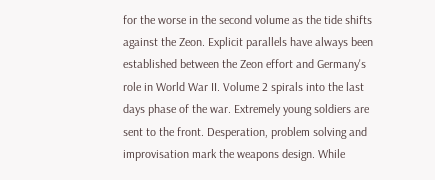for the worse in the second volume as the tide shifts against the Zeon. Explicit parallels have always been established between the Zeon effort and Germany's role in World War II. Volume 2 spirals into the last days phase of the war. Extremely young soldiers are sent to the front. Desperation, problem solving and improvisation mark the weapons design. While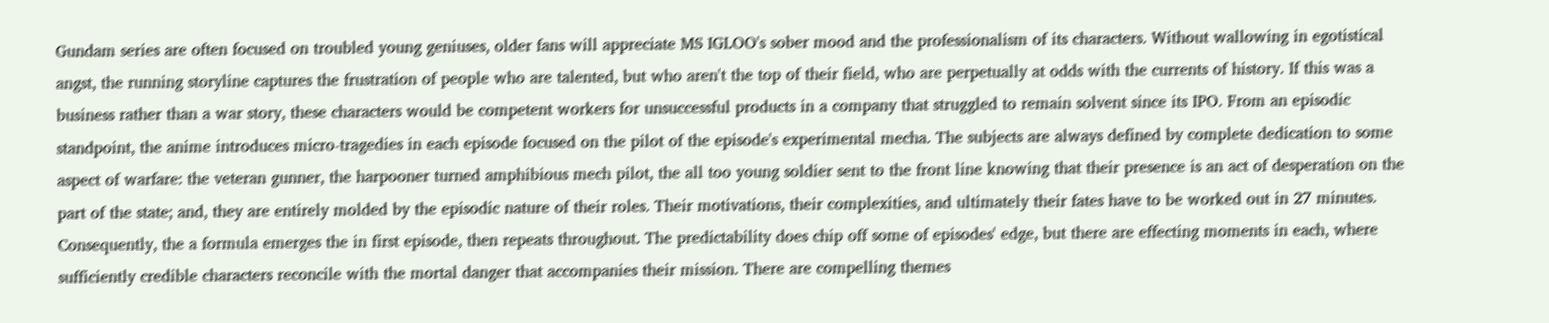Gundam series are often focused on troubled young geniuses, older fans will appreciate MS IGLOO's sober mood and the professionalism of its characters. Without wallowing in egotistical angst, the running storyline captures the frustration of people who are talented, but who aren't the top of their field, who are perpetually at odds with the currents of history. If this was a business rather than a war story, these characters would be competent workers for unsuccessful products in a company that struggled to remain solvent since its IPO. From an episodic standpoint, the anime introduces micro-tragedies in each episode focused on the pilot of the episode's experimental mecha. The subjects are always defined by complete dedication to some aspect of warfare: the veteran gunner, the harpooner turned amphibious mech pilot, the all too young soldier sent to the front line knowing that their presence is an act of desperation on the part of the state; and, they are entirely molded by the episodic nature of their roles. Their motivations, their complexities, and ultimately their fates have to be worked out in 27 minutes. Consequently, the a formula emerges the in first episode, then repeats throughout. The predictability does chip off some of episodes' edge, but there are effecting moments in each, where sufficiently credible characters reconcile with the mortal danger that accompanies their mission. There are compelling themes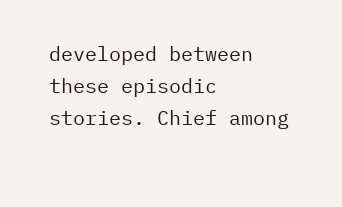developed between these episodic stories. Chief among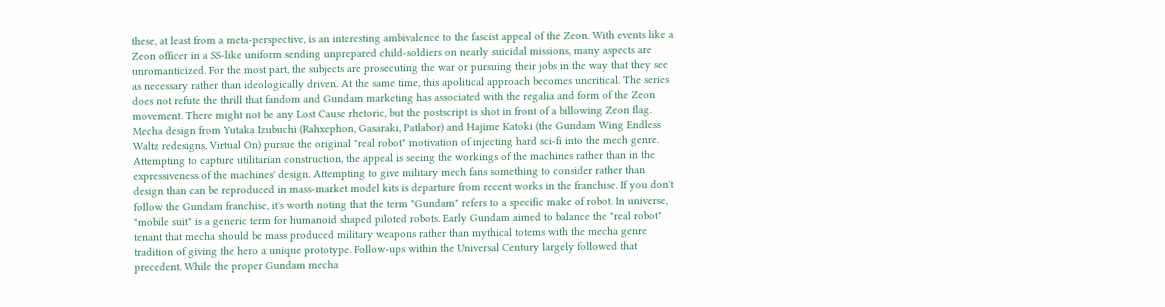these, at least from a meta-perspective, is an interesting ambivalence to the fascist appeal of the Zeon. With events like a Zeon officer in a SS-like uniform sending unprepared child-soldiers on nearly suicidal missions, many aspects are unromanticized. For the most part, the subjects are prosecuting the war or pursuing their jobs in the way that they see as necessary rather than ideologically driven. At the same time, this apolitical approach becomes uncritical. The series does not refute the thrill that fandom and Gundam marketing has associated with the regalia and form of the Zeon movement. There might not be any Lost Cause rhetoric, but the postscript is shot in front of a billowing Zeon flag.
Mecha design from Yutaka Izubuchi (Rahxephon, Gasaraki, Patlabor) and Hajime Katoki (the Gundam Wing Endless Waltz redesigns, Virtual On) pursue the original "real robot" motivation of injecting hard sci-fi into the mech genre. Attempting to capture utilitarian construction, the appeal is seeing the workings of the machines rather than in the expressiveness of the machines' design. Attempting to give military mech fans something to consider rather than design than can be reproduced in mass-market model kits is departure from recent works in the franchise. If you don't follow the Gundam franchise, it's worth noting that the term "Gundam" refers to a specific make of robot. In universe, "mobile suit" is a generic term for humanoid shaped piloted robots. Early Gundam aimed to balance the "real robot" tenant that mecha should be mass produced military weapons rather than mythical totems with the mecha genre tradition of giving the hero a unique prototype. Follow-ups within the Universal Century largely followed that precedent. While the proper Gundam mecha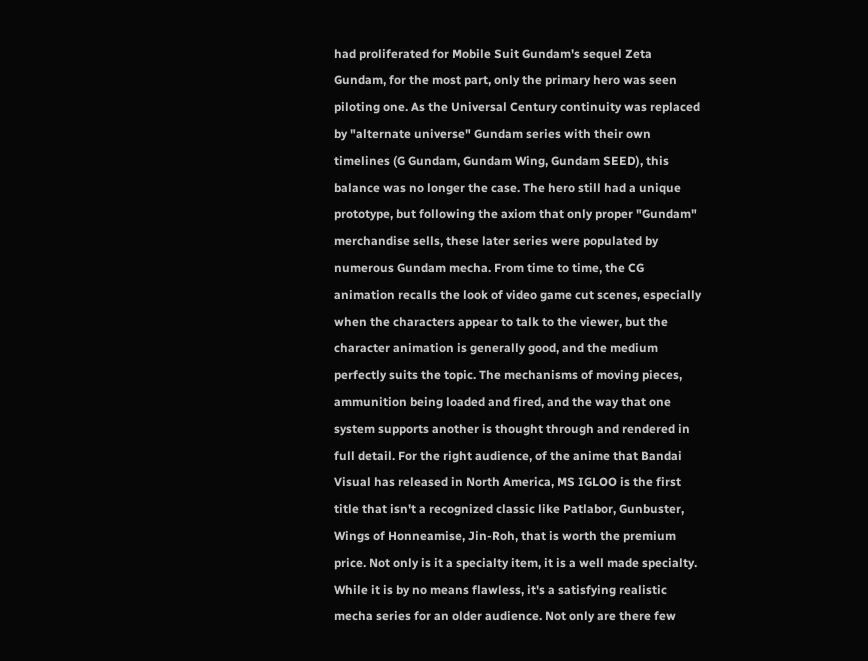had proliferated for Mobile Suit Gundam's sequel Zeta Gundam, for the most part, only the primary hero was seen piloting one. As the Universal Century continuity was replaced by "alternate universe" Gundam series with their own timelines (G Gundam, Gundam Wing, Gundam SEED), this balance was no longer the case. The hero still had a unique prototype, but following the axiom that only proper "Gundam" merchandise sells, these later series were populated by numerous Gundam mecha. From time to time, the CG animation recalls the look of video game cut scenes, especially when the characters appear to talk to the viewer, but the character animation is generally good, and the medium perfectly suits the topic. The mechanisms of moving pieces, ammunition being loaded and fired, and the way that one system supports another is thought through and rendered in full detail. For the right audience, of the anime that Bandai Visual has released in North America, MS IGLOO is the first title that isn't a recognized classic like Patlabor, Gunbuster, Wings of Honneamise, Jin-Roh, that is worth the premium price. Not only is it a specialty item, it is a well made specialty. While it is by no means flawless, it's a satisfying realistic mecha series for an older audience. Not only are there few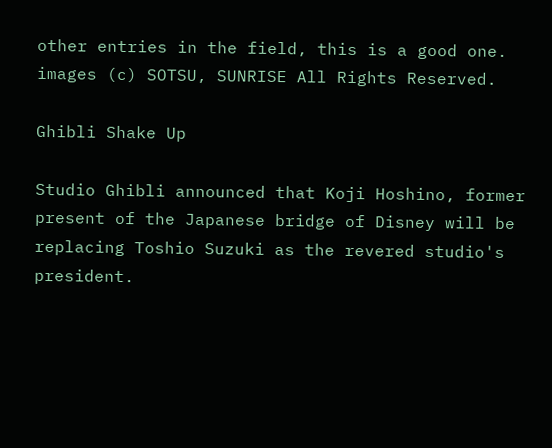other entries in the field, this is a good one.
images (c) SOTSU, SUNRISE All Rights Reserved.

Ghibli Shake Up

Studio Ghibli announced that Koji Hoshino, former present of the Japanese bridge of Disney will be replacing Toshio Suzuki as the revered studio's president.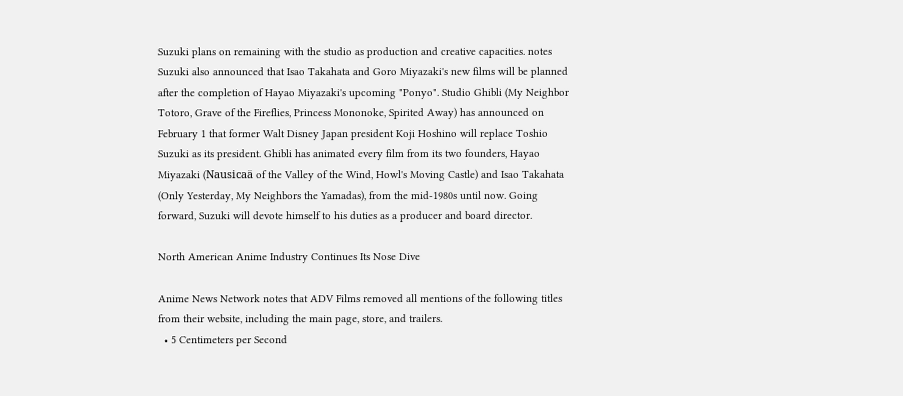Suzuki plans on remaining with the studio as production and creative capacities. notes Suzuki also announced that Isao Takahata and Goro Miyazaki's new films will be planned after the completion of Hayao Miyazaki's upcoming "Ponyo". Studio Ghibli (My Neighbor Totoro, Grave of the Fireflies, Princess Mononoke, Spirited Away) has announced on February 1 that former Walt Disney Japan president Koji Hoshino will replace Toshio Suzuki as its president. Ghibli has animated every film from its two founders, Hayao Miyazaki (Nausicaä of the Valley of the Wind, Howl's Moving Castle) and Isao Takahata (Only Yesterday, My Neighbors the Yamadas), from the mid-1980s until now. Going forward, Suzuki will devote himself to his duties as a producer and board director.

North American Anime Industry Continues Its Nose Dive

Anime News Network notes that ADV Films removed all mentions of the following titles from their website, including the main page, store, and trailers.
  • 5 Centimeters per Second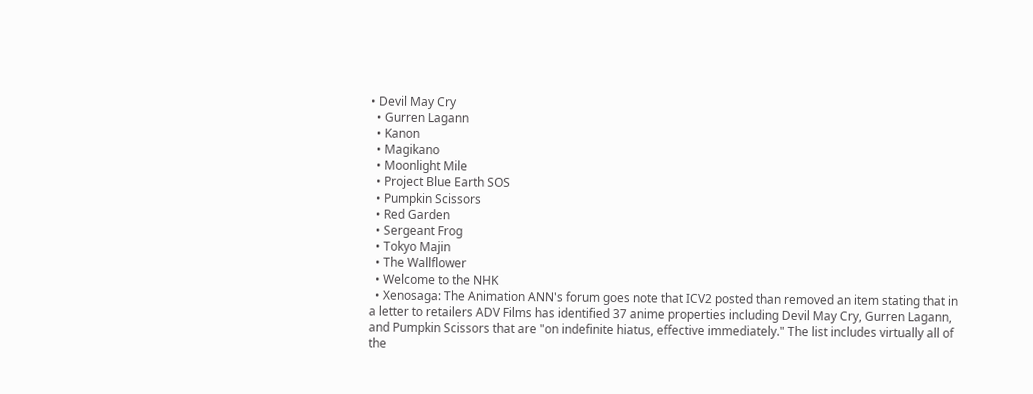• Devil May Cry
  • Gurren Lagann
  • Kanon
  • Magikano
  • Moonlight Mile
  • Project Blue Earth SOS
  • Pumpkin Scissors
  • Red Garden
  • Sergeant Frog
  • Tokyo Majin
  • The Wallflower
  • Welcome to the NHK
  • Xenosaga: The Animation ANN's forum goes note that ICV2 posted than removed an item stating that in a letter to retailers ADV Films has identified 37 anime properties including Devil May Cry, Gurren Lagann, and Pumpkin Scissors that are "on indefinite hiatus, effective immediately." The list includes virtually all of the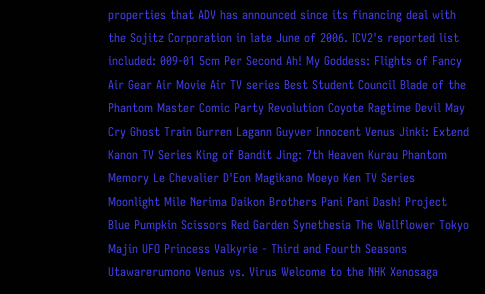properties that ADV has announced since its financing deal with the Sojitz Corporation in late June of 2006. ICV2's reported list included: 009-01 5cm Per Second Ah! My Goddess: Flights of Fancy Air Gear Air Movie Air TV series Best Student Council Blade of the Phantom Master Comic Party Revolution Coyote Ragtime Devil May Cry Ghost Train Gurren Lagann Guyver Innocent Venus Jinki: Extend Kanon TV Series King of Bandit Jing: 7th Heaven Kurau Phantom Memory Le Chevalier D'Eon Magikano Moeyo Ken TV Series Moonlight Mile Nerima Daikon Brothers Pani Pani Dash! Project Blue Pumpkin Scissors Red Garden Synethesia The Wallflower Tokyo Majin UFO Princess Valkyrie - Third and Fourth Seasons Utawarerumono Venus vs. Virus Welcome to the NHK Xenosaga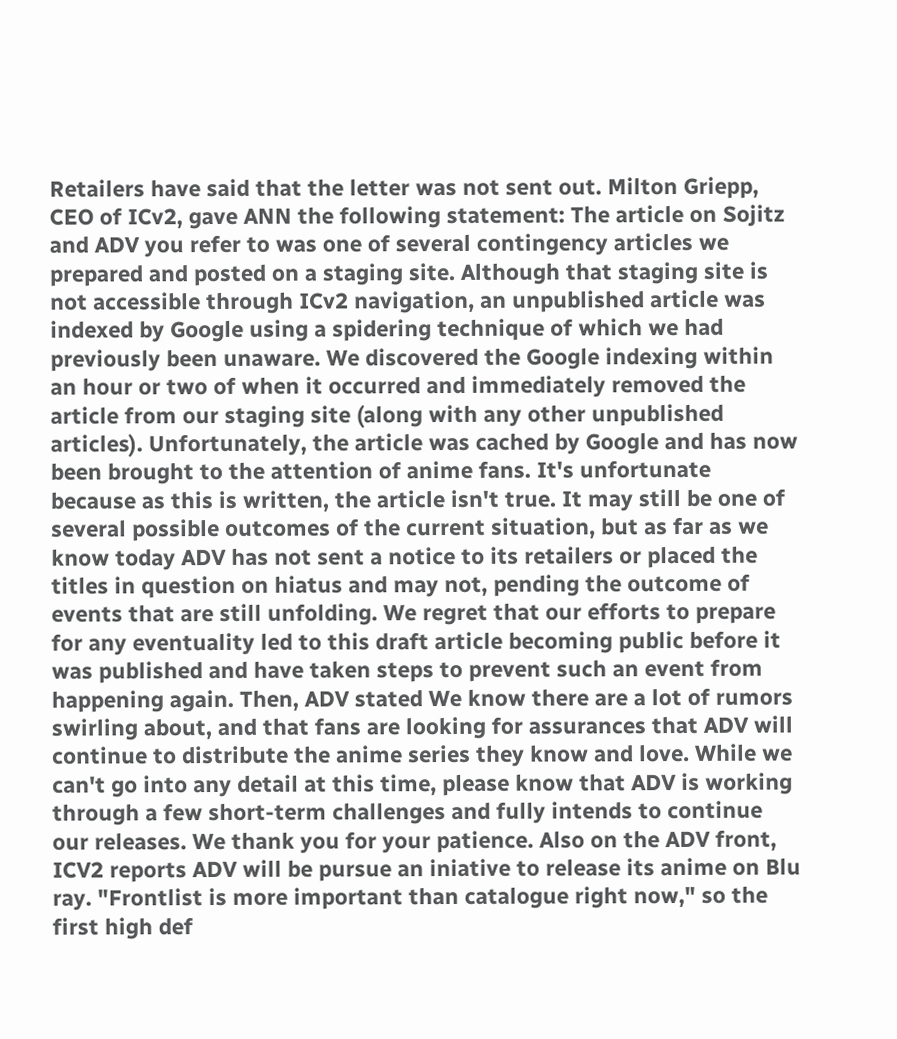Retailers have said that the letter was not sent out. Milton Griepp, CEO of ICv2, gave ANN the following statement: The article on Sojitz and ADV you refer to was one of several contingency articles we prepared and posted on a staging site. Although that staging site is not accessible through ICv2 navigation, an unpublished article was indexed by Google using a spidering technique of which we had previously been unaware. We discovered the Google indexing within an hour or two of when it occurred and immediately removed the article from our staging site (along with any other unpublished articles). Unfortunately, the article was cached by Google and has now been brought to the attention of anime fans. It's unfortunate because as this is written, the article isn't true. It may still be one of several possible outcomes of the current situation, but as far as we know today ADV has not sent a notice to its retailers or placed the titles in question on hiatus and may not, pending the outcome of events that are still unfolding. We regret that our efforts to prepare for any eventuality led to this draft article becoming public before it was published and have taken steps to prevent such an event from happening again. Then, ADV stated We know there are a lot of rumors swirling about, and that fans are looking for assurances that ADV will continue to distribute the anime series they know and love. While we can't go into any detail at this time, please know that ADV is working through a few short-term challenges and fully intends to continue our releases. We thank you for your patience. Also on the ADV front, ICV2 reports ADV will be pursue an iniative to release its anime on Blu ray. "Frontlist is more important than catalogue right now," so the first high def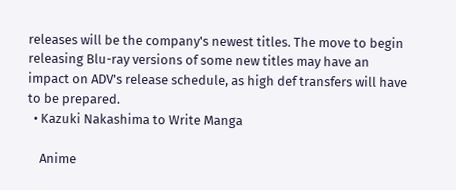releases will be the company's newest titles. The move to begin releasing Blu-ray versions of some new titles may have an impact on ADV's release schedule, as high def transfers will have to be prepared.
  • Kazuki Nakashima to Write Manga

    Anime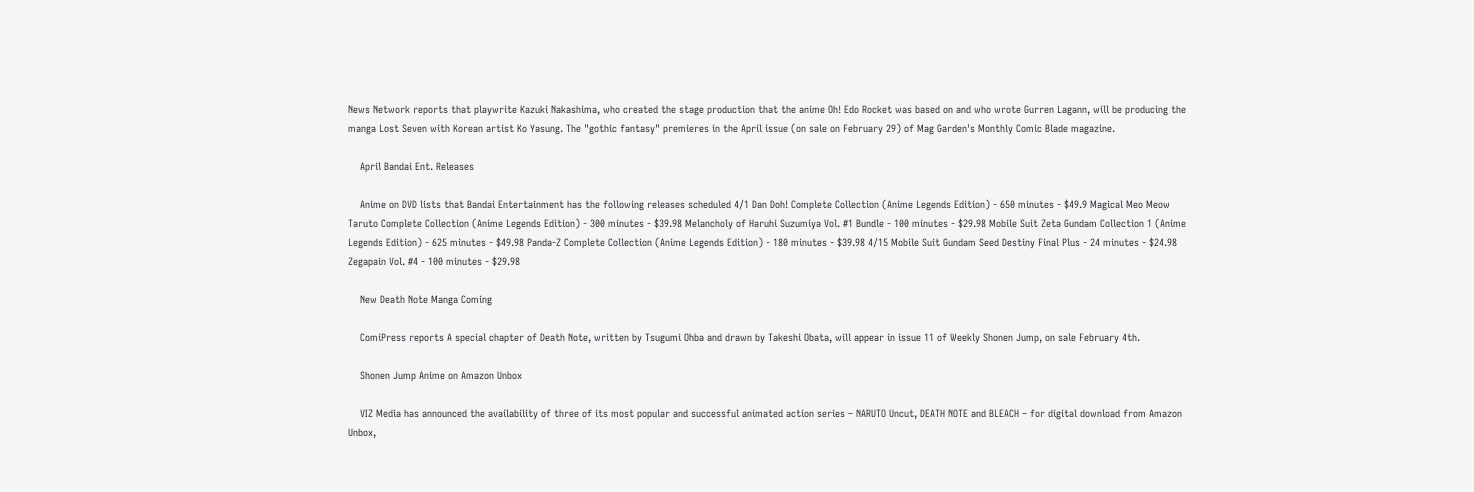News Network reports that playwrite Kazuki Nakashima, who created the stage production that the anime Oh! Edo Rocket was based on and who wrote Gurren Lagann, will be producing the manga Lost Seven with Korean artist Ko Yasung. The "gothic fantasy" premieres in the April issue (on sale on February 29) of Mag Garden's Monthly Comic Blade magazine.

    April Bandai Ent. Releases

    Anime on DVD lists that Bandai Entertainment has the following releases scheduled 4/1 Dan Doh! Complete Collection (Anime Legends Edition) - 650 minutes - $49.9 Magical Meo Meow Taruto Complete Collection (Anime Legends Edition) - 300 minutes - $39.98 Melancholy of Haruhi Suzumiya Vol. #1 Bundle - 100 minutes - $29.98 Mobile Suit Zeta Gundam Collection 1 (Anime Legends Edition) - 625 minutes - $49.98 Panda-Z Complete Collection (Anime Legends Edition) - 180 minutes - $39.98 4/15 Mobile Suit Gundam Seed Destiny Final Plus - 24 minutes - $24.98 Zegapain Vol. #4 - 100 minutes - $29.98

    New Death Note Manga Coming

    ComiPress reports A special chapter of Death Note, written by Tsugumi Ohba and drawn by Takeshi Obata, will appear in issue 11 of Weekly Shonen Jump, on sale February 4th.

    Shonen Jump Anime on Amazon Unbox

    VIZ Media has announced the availability of three of its most popular and successful animated action series – NARUTO Uncut, DEATH NOTE and BLEACH – for digital download from Amazon Unbox,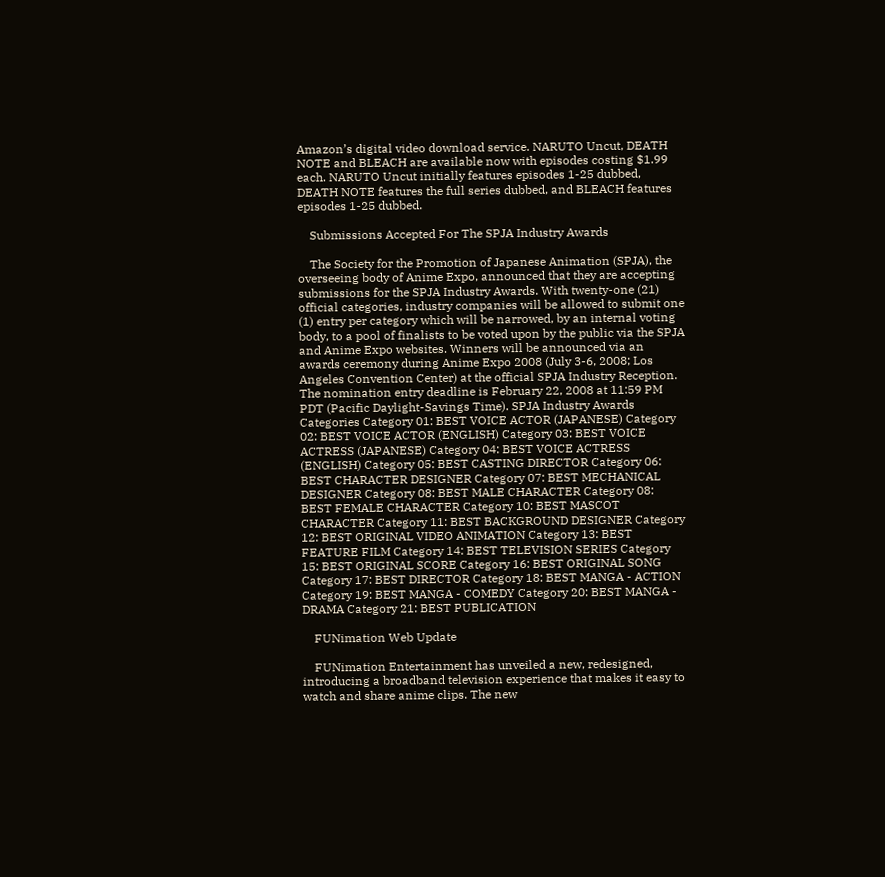Amazon’s digital video download service. NARUTO Uncut, DEATH NOTE and BLEACH are available now with episodes costing $1.99 each. NARUTO Uncut initially features episodes 1-25 dubbed, DEATH NOTE features the full series dubbed, and BLEACH features episodes 1-25 dubbed.

    Submissions Accepted For The SPJA Industry Awards

    The Society for the Promotion of Japanese Animation (SPJA), the overseeing body of Anime Expo, announced that they are accepting submissions for the SPJA Industry Awards. With twenty-one (21) official categories, industry companies will be allowed to submit one (1) entry per category which will be narrowed, by an internal voting body, to a pool of finalists to be voted upon by the public via the SPJA and Anime Expo websites. Winners will be announced via an awards ceremony during Anime Expo 2008 (July 3-6, 2008; Los Angeles Convention Center) at the official SPJA Industry Reception. The nomination entry deadline is February 22, 2008 at 11:59 PM PDT (Pacific Daylight-Savings Time). SPJA Industry Awards Categories Category 01: BEST VOICE ACTOR (JAPANESE) Category 02: BEST VOICE ACTOR (ENGLISH) Category 03: BEST VOICE ACTRESS (JAPANESE) Category 04: BEST VOICE ACTRESS (ENGLISH) Category 05: BEST CASTING DIRECTOR Category 06: BEST CHARACTER DESIGNER Category 07: BEST MECHANICAL DESIGNER Category 08: BEST MALE CHARACTER Category 08: BEST FEMALE CHARACTER Category 10: BEST MASCOT CHARACTER Category 11: BEST BACKGROUND DESIGNER Category 12: BEST ORIGINAL VIDEO ANIMATION Category 13: BEST FEATURE FILM Category 14: BEST TELEVISION SERIES Category 15: BEST ORIGINAL SCORE Category 16: BEST ORIGINAL SONG Category 17: BEST DIRECTOR Category 18: BEST MANGA - ACTION Category 19: BEST MANGA - COMEDY Category 20: BEST MANGA - DRAMA Category 21: BEST PUBLICATION

    FUNimation Web Update

    FUNimation Entertainment has unveiled a new, redesigned, introducing a broadband television experience that makes it easy to watch and share anime clips. The new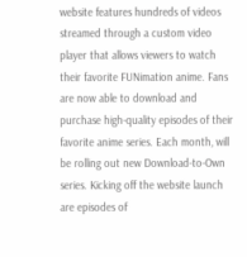website features hundreds of videos streamed through a custom video player that allows viewers to watch their favorite FUNimation anime. Fans are now able to download and purchase high-quality episodes of their favorite anime series. Each month, will be rolling out new Download-to-Own series. Kicking off the website launch are episodes of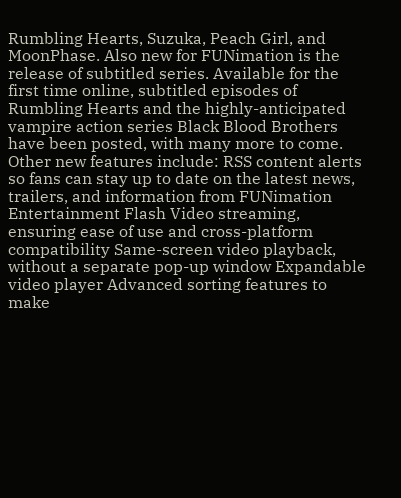Rumbling Hearts, Suzuka, Peach Girl, and MoonPhase. Also new for FUNimation is the release of subtitled series. Available for the first time online, subtitled episodes of Rumbling Hearts and the highly-anticipated vampire action series Black Blood Brothers have been posted, with many more to come. Other new features include: RSS content alerts so fans can stay up to date on the latest news, trailers, and information from FUNimation Entertainment Flash Video streaming, ensuring ease of use and cross-platform compatibility Same-screen video playback, without a separate pop-up window Expandable video player Advanced sorting features to make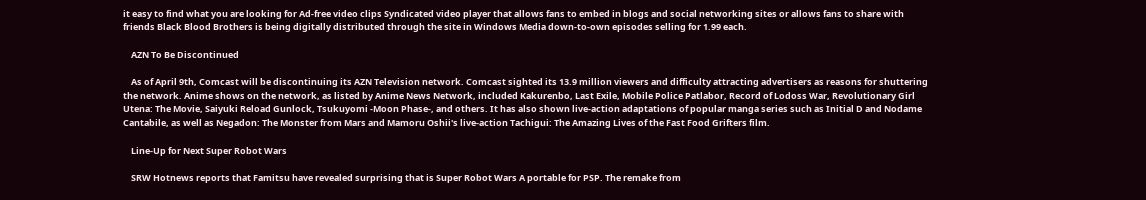it easy to find what you are looking for Ad-free video clips Syndicated video player that allows fans to embed in blogs and social networking sites or allows fans to share with friends Black Blood Brothers is being digitally distributed through the site in Windows Media down-to-own episodes selling for 1.99 each.

    AZN To Be Discontinued

    As of April 9th, Comcast will be discontinuing its AZN Television network. Comcast sighted its 13.9 million viewers and difficulty attracting advertisers as reasons for shuttering the network. Anime shows on the network, as listed by Anime News Network, included Kakurenbo, Last Exile, Mobile Police Patlabor, Record of Lodoss War, Revolutionary Girl Utena: The Movie, Saiyuki Reload Gunlock, Tsukuyomi -Moon Phase-, and others. It has also shown live-action adaptations of popular manga series such as Initial D and Nodame Cantabile, as well as Negadon: The Monster from Mars and Mamoru Oshii's live-action Tachigui: The Amazing Lives of the Fast Food Grifters film.

    Line-Up for Next Super Robot Wars

    SRW Hotnews reports that Famitsu have revealed surprising that is Super Robot Wars A portable for PSP. The remake from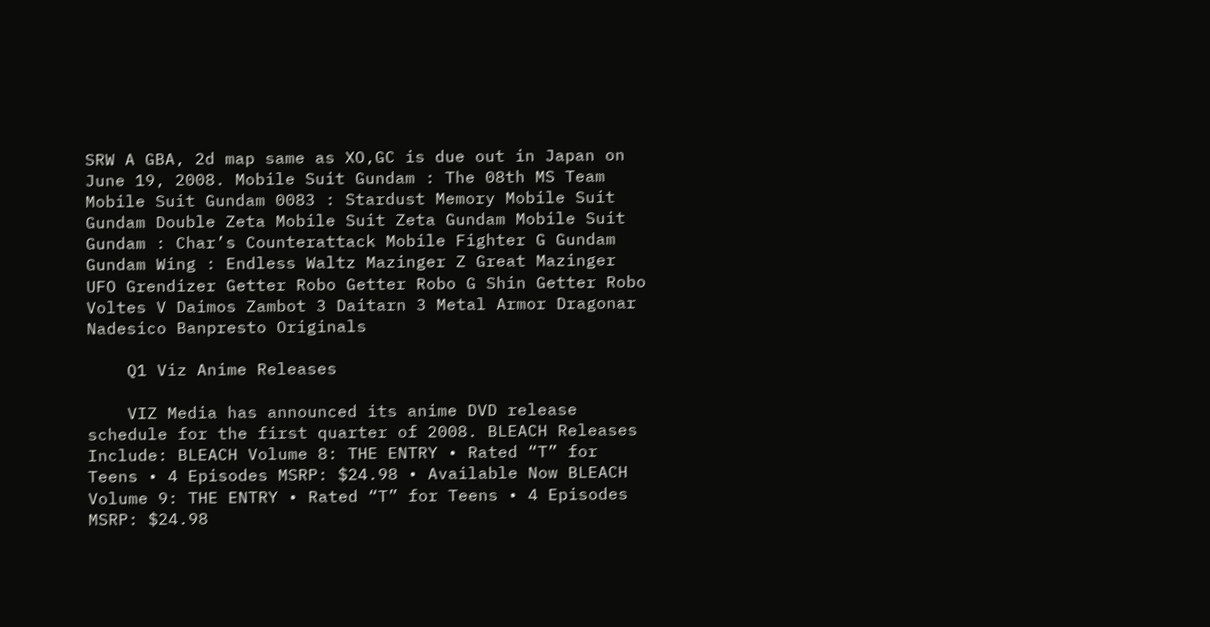SRW A GBA, 2d map same as XO,GC is due out in Japan on June 19, 2008. Mobile Suit Gundam : The 08th MS Team Mobile Suit Gundam 0083 : Stardust Memory Mobile Suit Gundam Double Zeta Mobile Suit Zeta Gundam Mobile Suit Gundam : Char’s Counterattack Mobile Fighter G Gundam Gundam Wing : Endless Waltz Mazinger Z Great Mazinger UFO Grendizer Getter Robo Getter Robo G Shin Getter Robo Voltes V Daimos Zambot 3 Daitarn 3 Metal Armor Dragonar Nadesico Banpresto Originals

    Q1 Viz Anime Releases

    VIZ Media has announced its anime DVD release schedule for the first quarter of 2008. BLEACH Releases Include: BLEACH Volume 8: THE ENTRY • Rated “T” for Teens • 4 Episodes MSRP: $24.98 • Available Now BLEACH Volume 9: THE ENTRY • Rated “T” for Teens • 4 Episodes MSRP: $24.98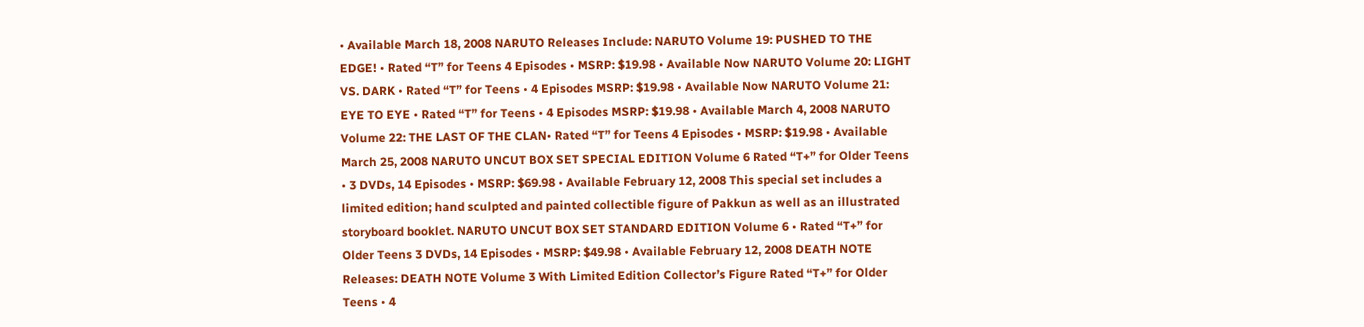• Available March 18, 2008 NARUTO Releases Include: NARUTO Volume 19: PUSHED TO THE EDGE! • Rated “T” for Teens 4 Episodes • MSRP: $19.98 • Available Now NARUTO Volume 20: LIGHT VS. DARK • Rated “T” for Teens • 4 Episodes MSRP: $19.98 • Available Now NARUTO Volume 21: EYE TO EYE • Rated “T” for Teens • 4 Episodes MSRP: $19.98 • Available March 4, 2008 NARUTO Volume 22: THE LAST OF THE CLAN• Rated “T” for Teens 4 Episodes • MSRP: $19.98 • Available March 25, 2008 NARUTO UNCUT BOX SET SPECIAL EDITION Volume 6 Rated “T+” for Older Teens • 3 DVDs, 14 Episodes • MSRP: $69.98 • Available February 12, 2008 This special set includes a limited edition; hand sculpted and painted collectible figure of Pakkun as well as an illustrated storyboard booklet. NARUTO UNCUT BOX SET STANDARD EDITION Volume 6 • Rated “T+” for Older Teens 3 DVDs, 14 Episodes • MSRP: $49.98 • Available February 12, 2008 DEATH NOTE Releases: DEATH NOTE Volume 3 With Limited Edition Collector’s Figure Rated “T+” for Older Teens • 4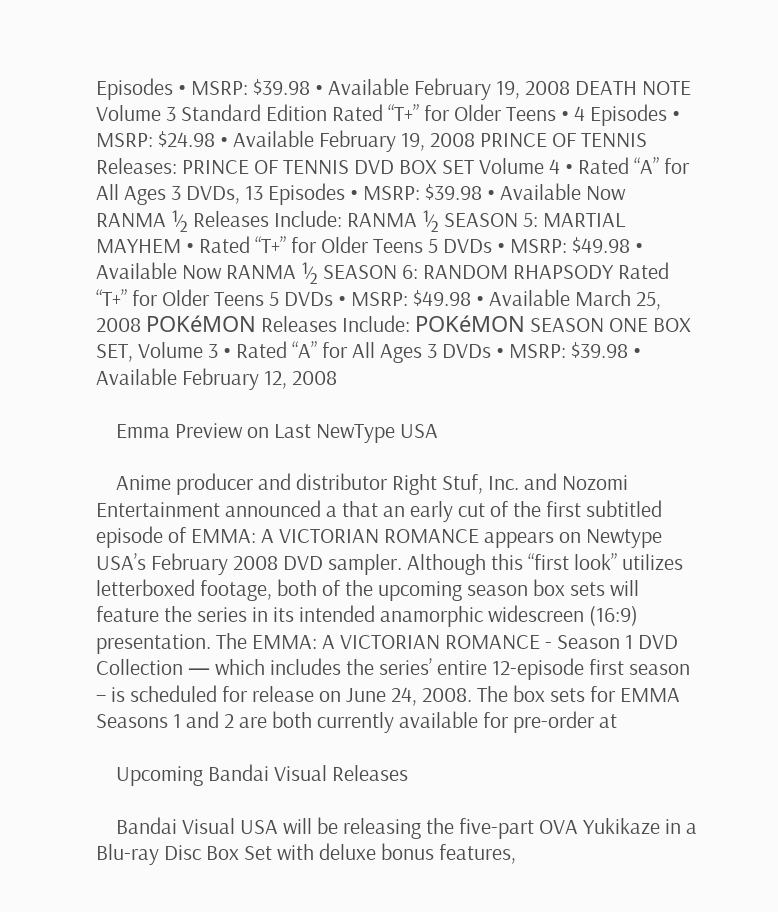Episodes • MSRP: $39.98 • Available February 19, 2008 DEATH NOTE Volume 3 Standard Edition Rated “T+” for Older Teens • 4 Episodes • MSRP: $24.98 • Available February 19, 2008 PRINCE OF TENNIS Releases: PRINCE OF TENNIS DVD BOX SET Volume 4 • Rated “A” for All Ages 3 DVDs, 13 Episodes • MSRP: $39.98 • Available Now RANMA ½ Releases Include: RANMA ½ SEASON 5: MARTIAL MAYHEM • Rated “T+” for Older Teens 5 DVDs • MSRP: $49.98 • Available Now RANMA ½ SEASON 6: RANDOM RHAPSODY Rated “T+” for Older Teens 5 DVDs • MSRP: $49.98 • Available March 25, 2008 POKéMON Releases Include: POKéMON SEASON ONE BOX SET, Volume 3 • Rated “A” for All Ages 3 DVDs • MSRP: $39.98 • Available February 12, 2008

    Emma Preview on Last NewType USA

    Anime producer and distributor Right Stuf, Inc. and Nozomi Entertainment announced a that an early cut of the first subtitled episode of EMMA: A VICTORIAN ROMANCE appears on Newtype USA’s February 2008 DVD sampler. Although this “first look” utilizes letterboxed footage, both of the upcoming season box sets will feature the series in its intended anamorphic widescreen (16:9) presentation. The EMMA: A VICTORIAN ROMANCE - Season 1 DVD Collection — which includes the series’ entire 12-episode first season – is scheduled for release on June 24, 2008. The box sets for EMMA Seasons 1 and 2 are both currently available for pre-order at

    Upcoming Bandai Visual Releases

    Bandai Visual USA will be releasing the five-part OVA Yukikaze in a Blu-ray Disc Box Set with deluxe bonus features,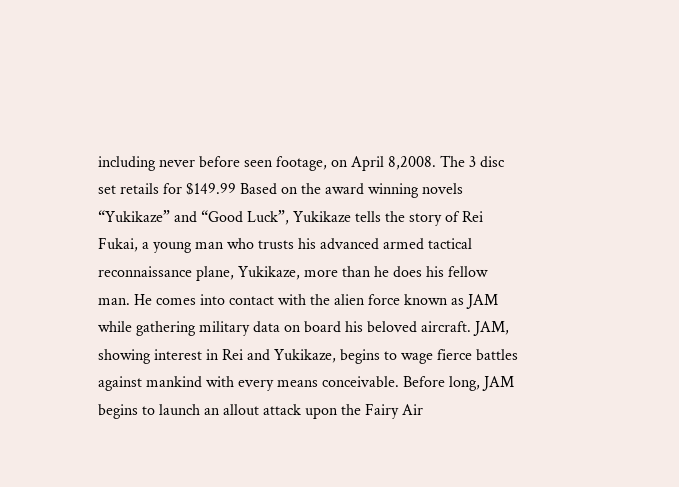including never before seen footage, on April 8,2008. The 3 disc set retails for $149.99 Based on the award winning novels “Yukikaze” and “Good Luck”, Yukikaze tells the story of Rei Fukai, a young man who trusts his advanced armed tactical reconnaissance plane, Yukikaze, more than he does his fellow man. He comes into contact with the alien force known as JAM while gathering military data on board his beloved aircraft. JAM, showing interest in Rei and Yukikaze, begins to wage fierce battles against mankind with every means conceivable. Before long, JAM begins to launch an allout attack upon the Fairy Air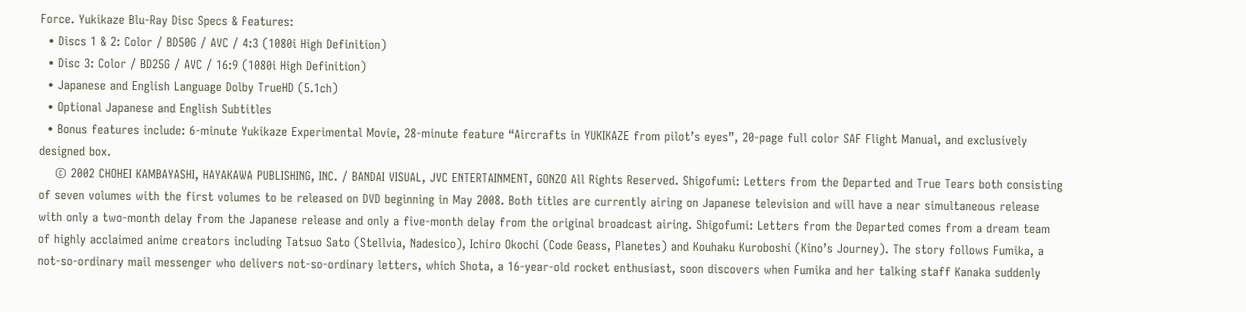Force. Yukikaze Blu-Ray Disc Specs & Features:
  • Discs 1 & 2: Color / BD50G / AVC / 4:3 (1080i High Definition)
  • Disc 3: Color / BD25G / AVC / 16:9 (1080i High Definition)
  • Japanese and English Language Dolby TrueHD (5.1ch)
  • Optional Japanese and English Subtitles
  • Bonus features include: 6-minute Yukikaze Experimental Movie, 28-minute feature “Aircrafts in YUKIKAZE from pilot’s eyes”, 20-page full color SAF Flight Manual, and exclusively designed box.
    © 2002 CHOHEI KAMBAYASHI, HAYAKAWA PUBLISHING, INC. / BANDAI VISUAL, JVC ENTERTAINMENT, GONZO All Rights Reserved. Shigofumi: Letters from the Departed and True Tears both consisting of seven volumes with the first volumes to be released on DVD beginning in May 2008. Both titles are currently airing on Japanese television and will have a near simultaneous release with only a two-month delay from the Japanese release and only a five-month delay from the original broadcast airing. Shigofumi: Letters from the Departed comes from a dream team of highly acclaimed anime creators including Tatsuo Sato (Stellvia, Nadesico), Ichiro Okochi (Code Geass, Planetes) and Kouhaku Kuroboshi (Kino’s Journey). The story follows Fumika, a not-so-ordinary mail messenger who delivers not-so-ordinary letters, which Shota, a 16-year-old rocket enthusiast, soon discovers when Fumika and her talking staff Kanaka suddenly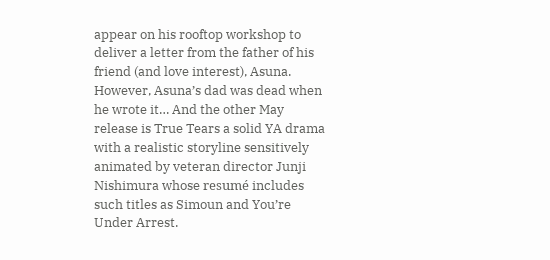appear on his rooftop workshop to deliver a letter from the father of his friend (and love interest), Asuna. However, Asuna’s dad was dead when he wrote it… And the other May release is True Tears a solid YA drama with a realistic storyline sensitively animated by veteran director Junji Nishimura whose resumé includes such titles as Simoun and You’re Under Arrest.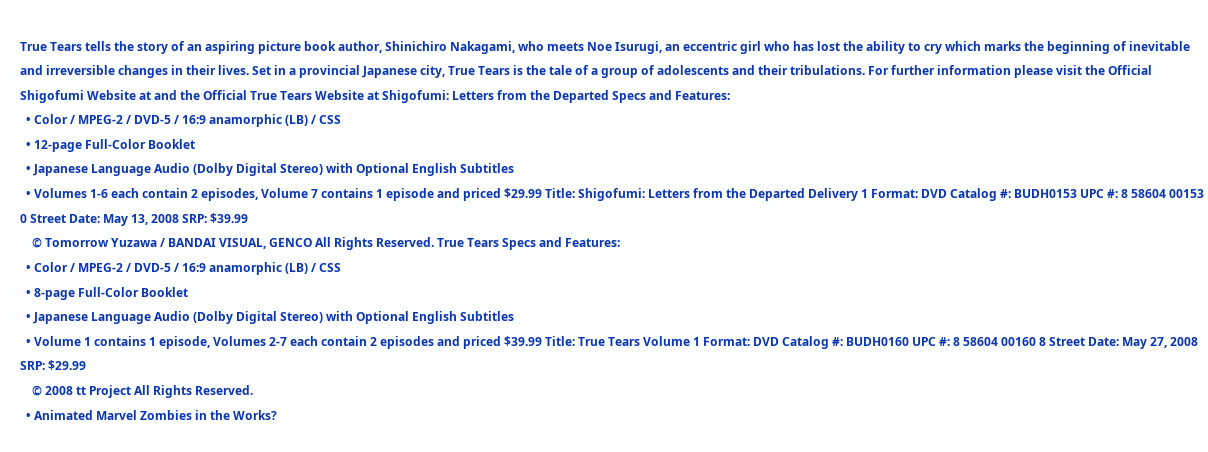True Tears tells the story of an aspiring picture book author, Shinichiro Nakagami, who meets Noe Isurugi, an eccentric girl who has lost the ability to cry which marks the beginning of inevitable and irreversible changes in their lives. Set in a provincial Japanese city, True Tears is the tale of a group of adolescents and their tribulations. For further information please visit the Official Shigofumi Website at and the Official True Tears Website at Shigofumi: Letters from the Departed Specs and Features:
  • Color / MPEG-2 / DVD-5 / 16:9 anamorphic (LB) / CSS
  • 12-page Full-Color Booklet
  • Japanese Language Audio (Dolby Digital Stereo) with Optional English Subtitles
  • Volumes 1-6 each contain 2 episodes, Volume 7 contains 1 episode and priced $29.99 Title: Shigofumi: Letters from the Departed Delivery 1 Format: DVD Catalog #: BUDH0153 UPC #: 8 58604 00153 0 Street Date: May 13, 2008 SRP: $39.99
    © Tomorrow Yuzawa / BANDAI VISUAL, GENCO All Rights Reserved. True Tears Specs and Features:
  • Color / MPEG-2 / DVD-5 / 16:9 anamorphic (LB) / CSS
  • 8-page Full-Color Booklet
  • Japanese Language Audio (Dolby Digital Stereo) with Optional English Subtitles
  • Volume 1 contains 1 episode, Volumes 2-7 each contain 2 episodes and priced $39.99 Title: True Tears Volume 1 Format: DVD Catalog #: BUDH0160 UPC #: 8 58604 00160 8 Street Date: May 27, 2008 SRP: $29.99
    © 2008 tt Project All Rights Reserved.
  • Animated Marvel Zombies in the Works?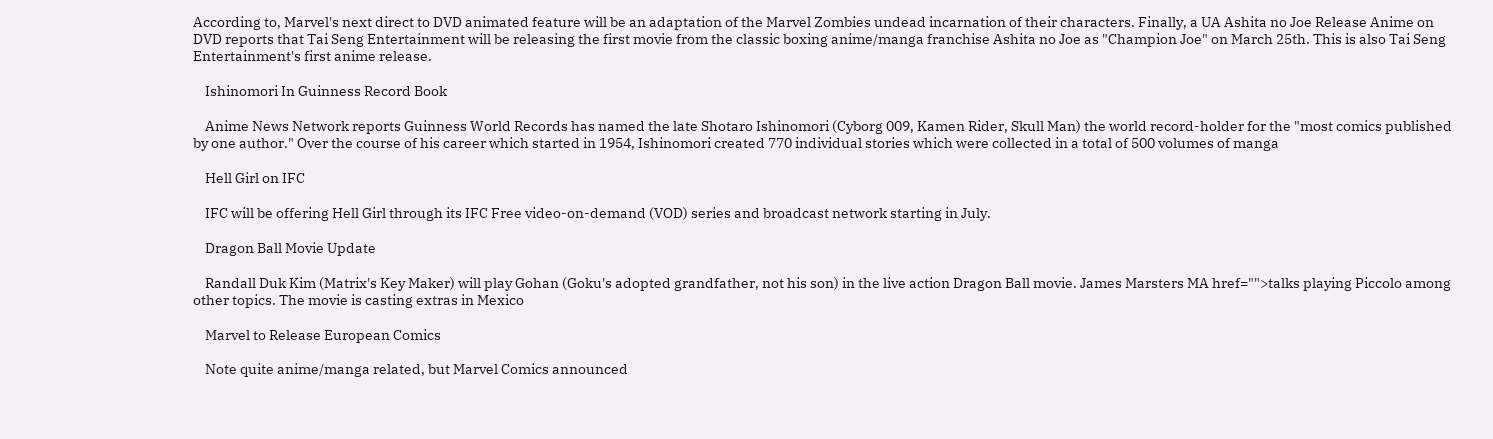According to, Marvel's next direct to DVD animated feature will be an adaptation of the Marvel Zombies undead incarnation of their characters. Finally, a UA Ashita no Joe Release Anime on DVD reports that Tai Seng Entertainment will be releasing the first movie from the classic boxing anime/manga franchise Ashita no Joe as "Champion Joe" on March 25th. This is also Tai Seng Entertainment's first anime release.

    Ishinomori In Guinness Record Book

    Anime News Network reports Guinness World Records has named the late Shotaro Ishinomori (Cyborg 009, Kamen Rider, Skull Man) the world record-holder for the "most comics published by one author." Over the course of his career which started in 1954, Ishinomori created 770 individual stories which were collected in a total of 500 volumes of manga

    Hell Girl on IFC

    IFC will be offering Hell Girl through its IFC Free video-on-demand (VOD) series and broadcast network starting in July.

    Dragon Ball Movie Update

    Randall Duk Kim (Matrix's Key Maker) will play Gohan (Goku's adopted grandfather, not his son) in the live action Dragon Ball movie. James Marsters MA href="">talks playing Piccolo among other topics. The movie is casting extras in Mexico

    Marvel to Release European Comics

    Note quite anime/manga related, but Marvel Comics announced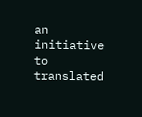an initiative to translated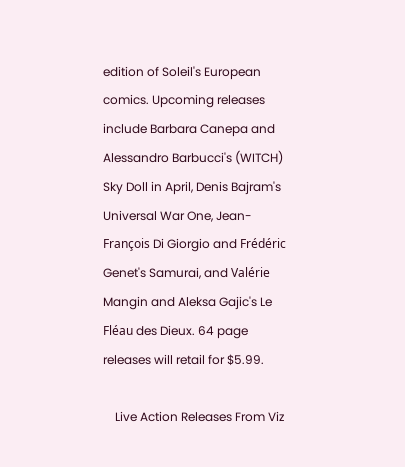edition of Soleil's European comics. Upcoming releases include Barbara Canepa and Alessandro Barbucci's (WITCH) Sky Doll in April, Denis Bajram's Universal War One, Jean-François Di Giorgio and Frédéric Genet's Samurai, and Valérie Mangin and Aleksa Gajic's Le Fléau des Dieux. 64 page releases will retail for $5.99.

    Live Action Releases From Viz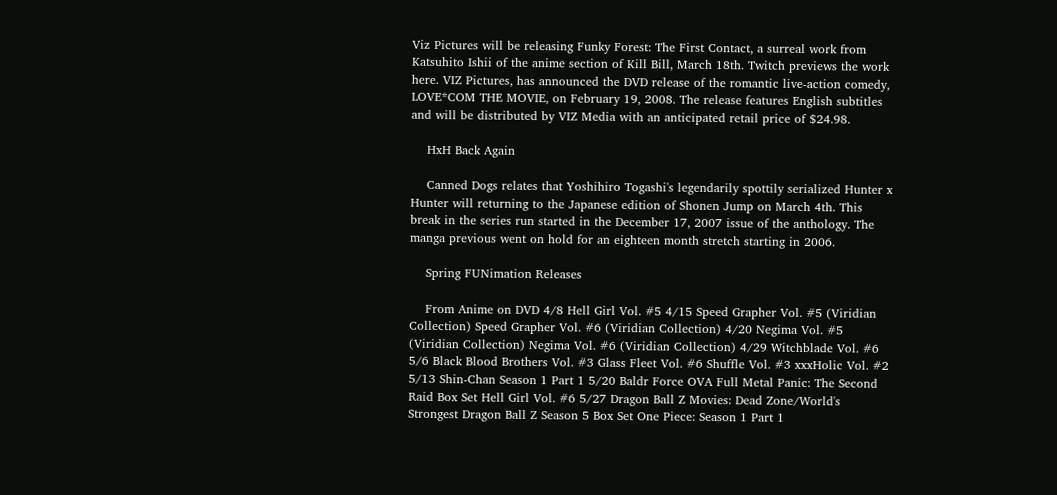Viz Pictures will be releasing Funky Forest: The First Contact, a surreal work from Katsuhito Ishii of the anime section of Kill Bill, March 18th. Twitch previews the work here. VIZ Pictures, has announced the DVD release of the romantic live-action comedy, LOVE*COM THE MOVIE, on February 19, 2008. The release features English subtitles and will be distributed by VIZ Media with an anticipated retail price of $24.98.

    HxH Back Again

    Canned Dogs relates that Yoshihiro Togashi's legendarily spottily serialized Hunter x Hunter will returning to the Japanese edition of Shonen Jump on March 4th. This break in the series run started in the December 17, 2007 issue of the anthology. The manga previous went on hold for an eighteen month stretch starting in 2006.

    Spring FUNimation Releases

    From Anime on DVD 4/8 Hell Girl Vol. #5 4/15 Speed Grapher Vol. #5 (Viridian Collection) Speed Grapher Vol. #6 (Viridian Collection) 4/20 Negima Vol. #5 (Viridian Collection) Negima Vol. #6 (Viridian Collection) 4/29 Witchblade Vol. #6 5/6 Black Blood Brothers Vol. #3 Glass Fleet Vol. #6 Shuffle Vol. #3 xxxHolic Vol. #2 5/13 Shin-Chan Season 1 Part 1 5/20 Baldr Force OVA Full Metal Panic: The Second Raid Box Set Hell Girl Vol. #6 5/27 Dragon Ball Z Movies: Dead Zone/World's Strongest Dragon Ball Z Season 5 Box Set One Piece: Season 1 Part 1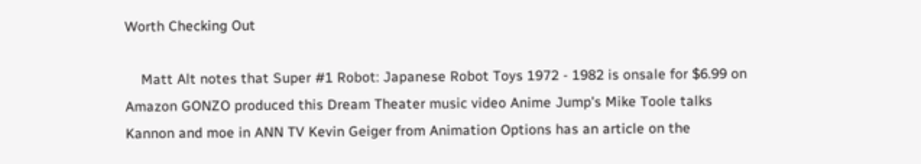Worth Checking Out

    Matt Alt notes that Super #1 Robot: Japanese Robot Toys 1972 - 1982 is onsale for $6.99 on Amazon GONZO produced this Dream Theater music video Anime Jump's Mike Toole talks Kannon and moe in ANN TV Kevin Geiger from Animation Options has an article on the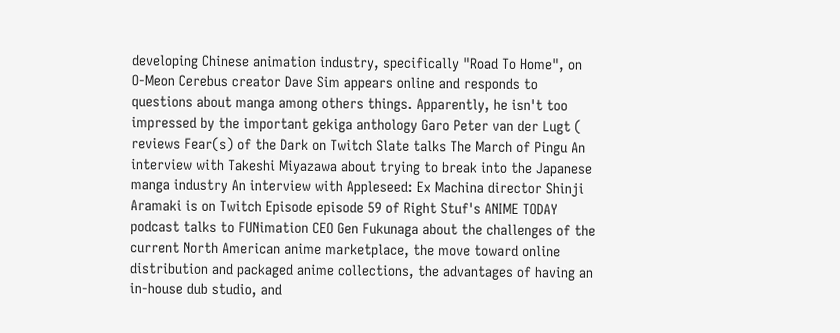developing Chinese animation industry, specifically "Road To Home", on O-Meon Cerebus creator Dave Sim appears online and responds to questions about manga among others things. Apparently, he isn't too impressed by the important gekiga anthology Garo Peter van der Lugt ( reviews Fear(s) of the Dark on Twitch Slate talks The March of Pingu An interview with Takeshi Miyazawa about trying to break into the Japanese manga industry An interview with Appleseed: Ex Machina director Shinji Aramaki is on Twitch Episode episode 59 of Right Stuf's ANIME TODAY podcast talks to FUNimation CEO Gen Fukunaga about the challenges of the current North American anime marketplace, the move toward online distribution and packaged anime collections, the advantages of having an in-house dub studio, and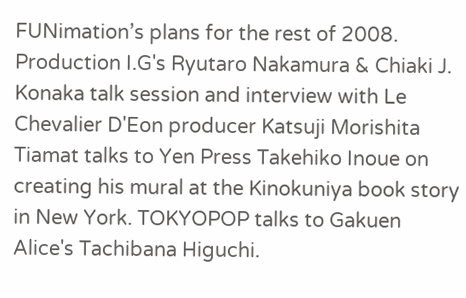FUNimation’s plans for the rest of 2008. Production I.G's Ryutaro Nakamura & Chiaki J. Konaka talk session and interview with Le Chevalier D'Eon producer Katsuji Morishita Tiamat talks to Yen Press Takehiko Inoue on creating his mural at the Kinokuniya book story in New York. TOKYOPOP talks to Gakuen Alice's Tachibana Higuchi.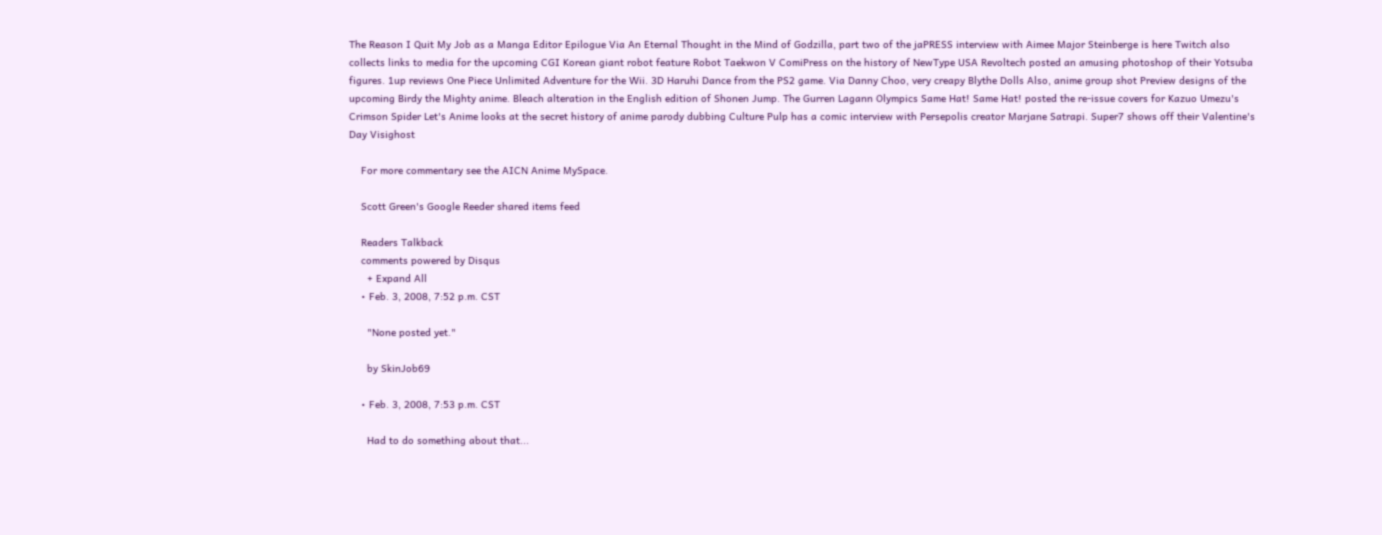The Reason I Quit My Job as a Manga Editor Epilogue Via An Eternal Thought in the Mind of Godzilla, part two of the jaPRESS interview with Aimee Major Steinberge is here Twitch also collects links to media for the upcoming CGI Korean giant robot feature Robot Taekwon V ComiPress on the history of NewType USA Revoltech posted an amusing photoshop of their Yotsuba figures. 1up reviews One Piece Unlimited Adventure for the Wii. 3D Haruhi Dance from the PS2 game. Via Danny Choo, very creapy Blythe Dolls Also, anime group shot Preview designs of the upcoming Birdy the Mighty anime. Bleach alteration in the English edition of Shonen Jump. The Gurren Lagann Olympics Same Hat! Same Hat! posted the re-issue covers for Kazuo Umezu's Crimson Spider Let's Anime looks at the secret history of anime parody dubbing Culture Pulp has a comic interview with Persepolis creator Marjane Satrapi. Super7 shows off their Valentine's Day Visighost

    For more commentary see the AICN Anime MySpace.

    Scott Green's Google Reeder shared items feed

    Readers Talkback
    comments powered by Disqus
      + Expand All
    • Feb. 3, 2008, 7:52 p.m. CST

      "None posted yet."

      by SkinJob69

    • Feb. 3, 2008, 7:53 p.m. CST

      Had to do something about that...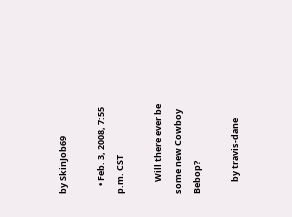by SkinJob69

    • Feb. 3, 2008, 7:55 p.m. CST

      Will there ever be some new Cowboy Bebop?

      by travis-dane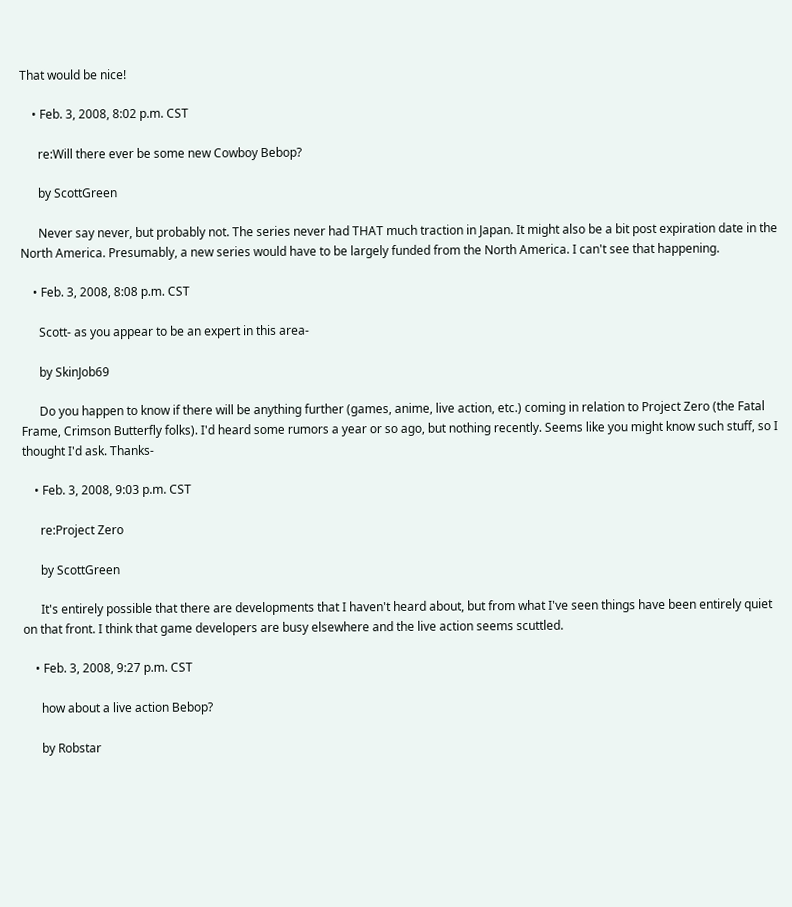That would be nice!

    • Feb. 3, 2008, 8:02 p.m. CST

      re:Will there ever be some new Cowboy Bebop?

      by ScottGreen

      Never say never, but probably not. The series never had THAT much traction in Japan. It might also be a bit post expiration date in the North America. Presumably, a new series would have to be largely funded from the North America. I can't see that happening.

    • Feb. 3, 2008, 8:08 p.m. CST

      Scott- as you appear to be an expert in this area-

      by SkinJob69

      Do you happen to know if there will be anything further (games, anime, live action, etc.) coming in relation to Project Zero (the Fatal Frame, Crimson Butterfly folks). I'd heard some rumors a year or so ago, but nothing recently. Seems like you might know such stuff, so I thought I'd ask. Thanks-

    • Feb. 3, 2008, 9:03 p.m. CST

      re:Project Zero

      by ScottGreen

      It's entirely possible that there are developments that I haven't heard about, but from what I've seen things have been entirely quiet on that front. I think that game developers are busy elsewhere and the live action seems scuttled.

    • Feb. 3, 2008, 9:27 p.m. CST

      how about a live action Bebop?

      by Robstar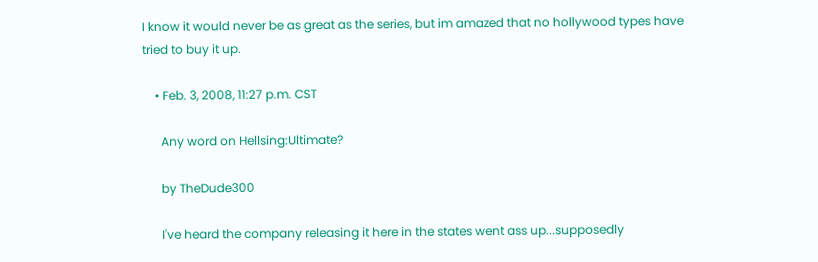I know it would never be as great as the series, but im amazed that no hollywood types have tried to buy it up.

    • Feb. 3, 2008, 11:27 p.m. CST

      Any word on Hellsing:Ultimate?

      by TheDude300

      I've heard the company releasing it here in the states went ass up...supposedly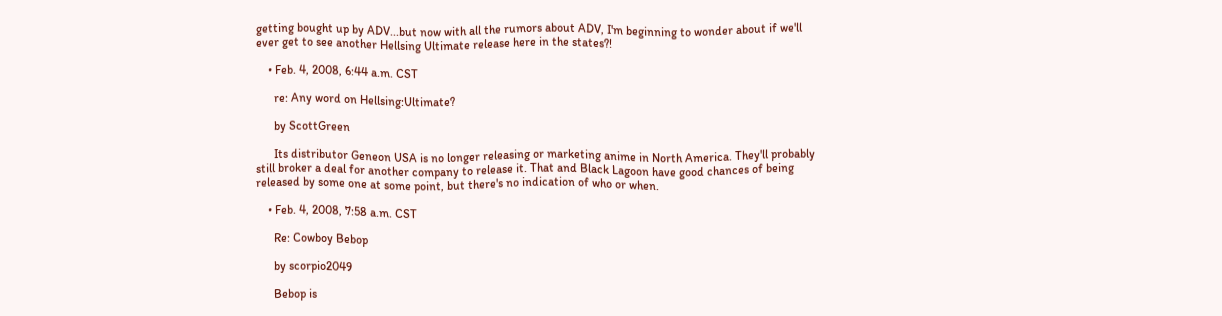getting bought up by ADV...but now with all the rumors about ADV, I'm beginning to wonder about if we'll ever get to see another Hellsing Ultimate release here in the states?!

    • Feb. 4, 2008, 6:44 a.m. CST

      re: Any word on Hellsing:Ultimate?

      by ScottGreen

      Its distributor Geneon USA is no longer releasing or marketing anime in North America. They'll probably still broker a deal for another company to release it. That and Black Lagoon have good chances of being released by some one at some point, but there's no indication of who or when.

    • Feb. 4, 2008, 7:58 a.m. CST

      Re: Cowboy Bebop

      by scorpio2049

      Bebop is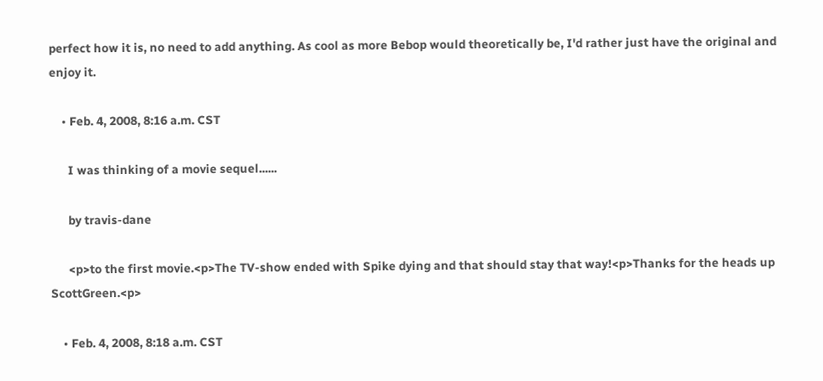perfect how it is, no need to add anything. As cool as more Bebop would theoretically be, I'd rather just have the original and enjoy it.

    • Feb. 4, 2008, 8:16 a.m. CST

      I was thinking of a movie sequel......

      by travis-dane

      <p>to the first movie.<p>The TV-show ended with Spike dying and that should stay that way!<p>Thanks for the heads up ScottGreen.<p>

    • Feb. 4, 2008, 8:18 a.m. CST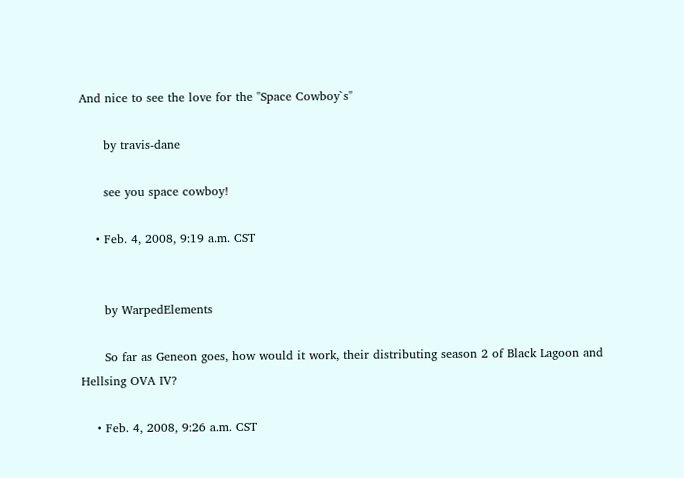And nice to see the love for the "Space Cowboy`s"

      by travis-dane

      see you space cowboy!

    • Feb. 4, 2008, 9:19 a.m. CST


      by WarpedElements

      So far as Geneon goes, how would it work, their distributing season 2 of Black Lagoon and Hellsing OVA IV?

    • Feb. 4, 2008, 9:26 a.m. CST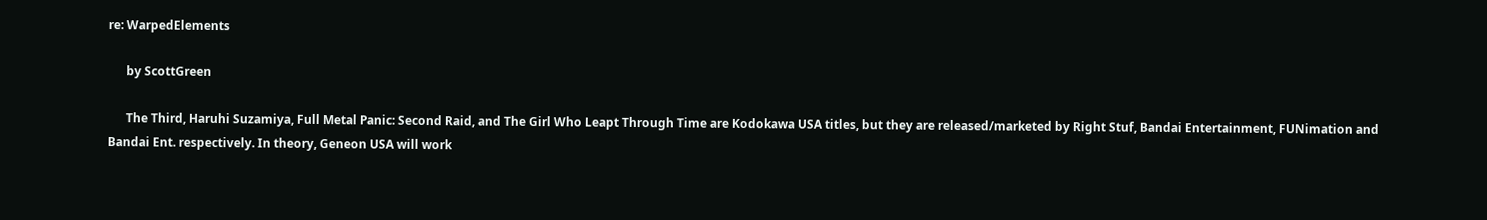re: WarpedElements

      by ScottGreen

      The Third, Haruhi Suzamiya, Full Metal Panic: Second Raid, and The Girl Who Leapt Through Time are Kodokawa USA titles, but they are released/marketed by Right Stuf, Bandai Entertainment, FUNimation and Bandai Ent. respectively. In theory, Geneon USA will work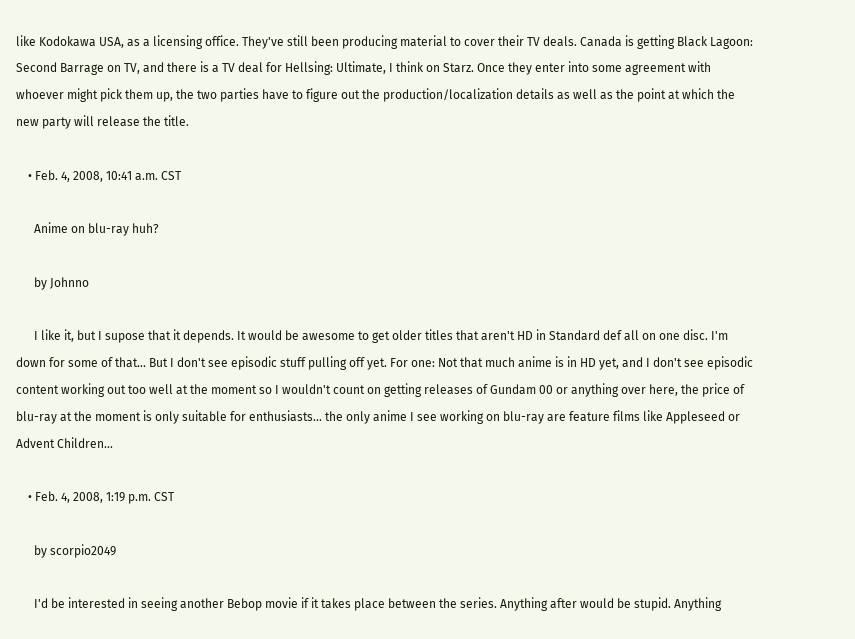like Kodokawa USA, as a licensing office. They've still been producing material to cover their TV deals. Canada is getting Black Lagoon: Second Barrage on TV, and there is a TV deal for Hellsing: Ultimate, I think on Starz. Once they enter into some agreement with whoever might pick them up, the two parties have to figure out the production/localization details as well as the point at which the new party will release the title.

    • Feb. 4, 2008, 10:41 a.m. CST

      Anime on blu-ray huh?

      by Johnno

      I like it, but I supose that it depends. It would be awesome to get older titles that aren't HD in Standard def all on one disc. I'm down for some of that... But I don't see episodic stuff pulling off yet. For one: Not that much anime is in HD yet, and I don't see episodic content working out too well at the moment so I wouldn't count on getting releases of Gundam 00 or anything over here, the price of blu-ray at the moment is only suitable for enthusiasts... the only anime I see working on blu-ray are feature films like Appleseed or Advent Children...

    • Feb. 4, 2008, 1:19 p.m. CST

      by scorpio2049

      I'd be interested in seeing another Bebop movie if it takes place between the series. Anything after would be stupid. Anything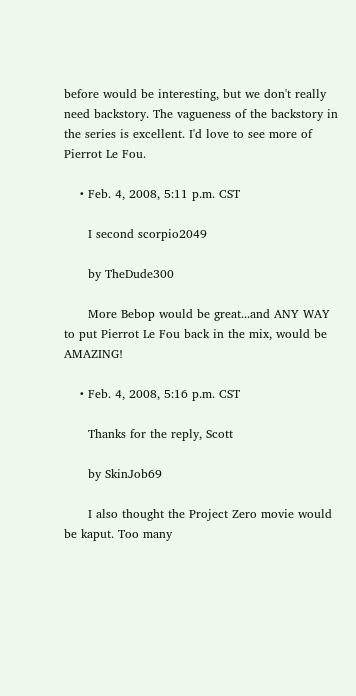before would be interesting, but we don't really need backstory. The vagueness of the backstory in the series is excellent. I'd love to see more of Pierrot Le Fou.

    • Feb. 4, 2008, 5:11 p.m. CST

      I second scorpio2049

      by TheDude300

      More Bebop would be great...and ANY WAY to put Pierrot Le Fou back in the mix, would be AMAZING!

    • Feb. 4, 2008, 5:16 p.m. CST

      Thanks for the reply, Scott

      by SkinJob69

      I also thought the Project Zero movie would be kaput. Too many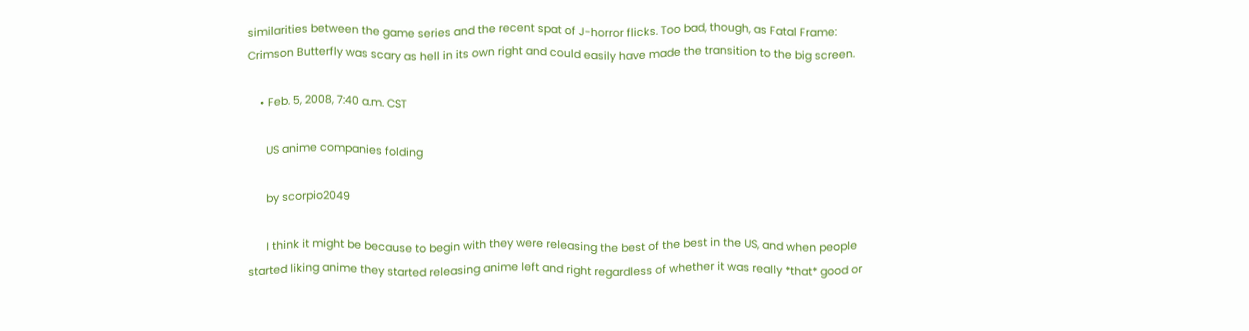similarities between the game series and the recent spat of J-horror flicks. Too bad, though, as Fatal Frame: Crimson Butterfly was scary as hell in its own right and could easily have made the transition to the big screen.

    • Feb. 5, 2008, 7:40 a.m. CST

      US anime companies folding

      by scorpio2049

      I think it might be because to begin with they were releasing the best of the best in the US, and when people started liking anime they started releasing anime left and right regardless of whether it was really *that* good or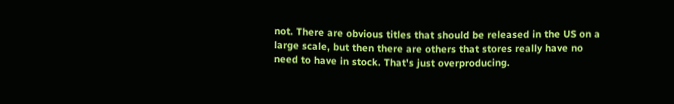not. There are obvious titles that should be released in the US on a large scale, but then there are others that stores really have no need to have in stock. That's just overproducing.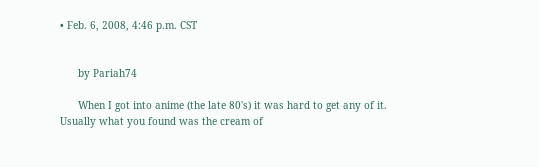• Feb. 6, 2008, 4:46 p.m. CST


      by Pariah74

      When I got into anime (the late 80's) it was hard to get any of it. Usually what you found was the cream of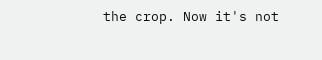the crop. Now it's not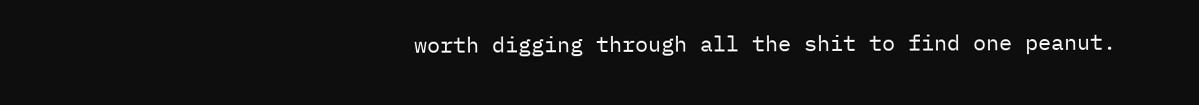worth digging through all the shit to find one peanut.